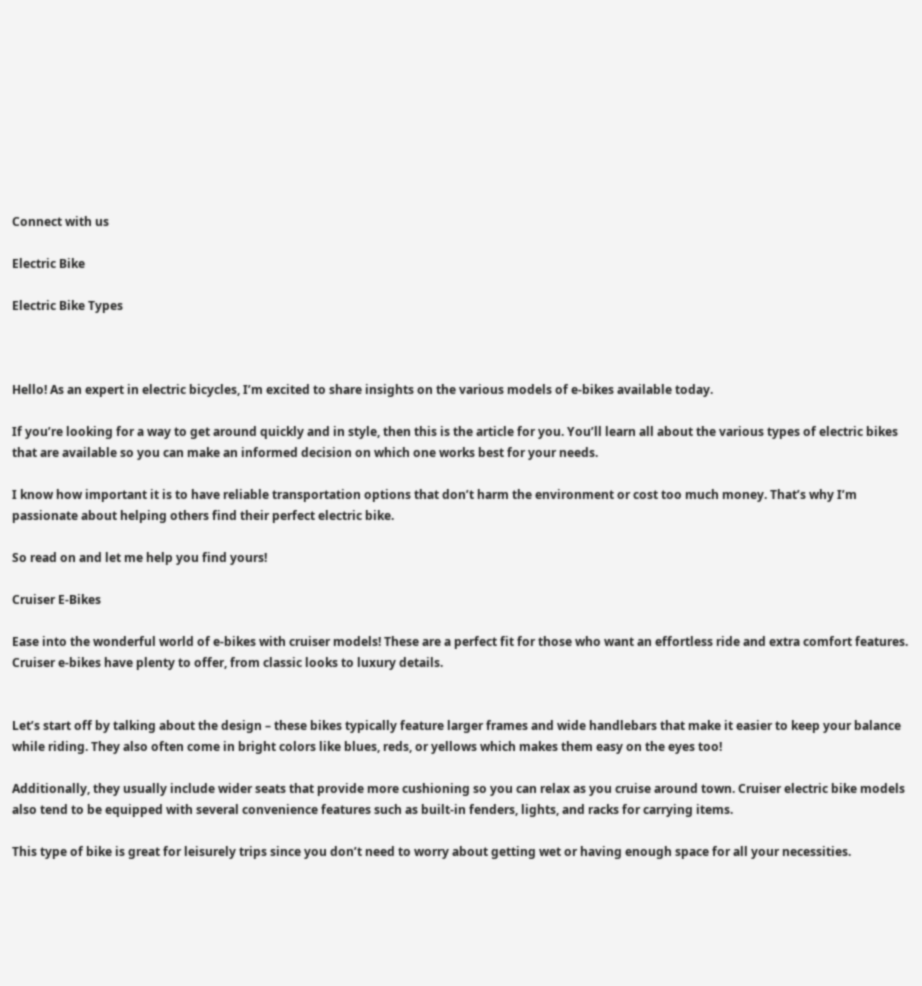Connect with us

Electric Bike

Electric Bike Types



Hello! As an expert in electric bicycles, I’m excited to share insights on the various models of e-bikes available today.

If you’re looking for a way to get around quickly and in style, then this is the article for you. You’ll learn all about the various types of electric bikes that are available so you can make an informed decision on which one works best for your needs.

I know how important it is to have reliable transportation options that don’t harm the environment or cost too much money. That’s why I’m passionate about helping others find their perfect electric bike.

So read on and let me help you find yours!

Cruiser E-Bikes

Ease into the wonderful world of e-bikes with cruiser models! These are a perfect fit for those who want an effortless ride and extra comfort features. Cruiser e-bikes have plenty to offer, from classic looks to luxury details.


Let’s start off by talking about the design – these bikes typically feature larger frames and wide handlebars that make it easier to keep your balance while riding. They also often come in bright colors like blues, reds, or yellows which makes them easy on the eyes too!

Additionally, they usually include wider seats that provide more cushioning so you can relax as you cruise around town. Cruiser electric bike models also tend to be equipped with several convenience features such as built-in fenders, lights, and racks for carrying items.

This type of bike is great for leisurely trips since you don’t need to worry about getting wet or having enough space for all your necessities.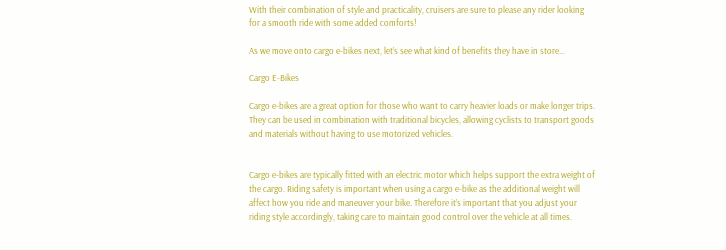With their combination of style and practicality, cruisers are sure to please any rider looking for a smooth ride with some added comforts!

As we move onto cargo e-bikes next, let’s see what kind of benefits they have in store…

Cargo E-Bikes

Cargo e-bikes are a great option for those who want to carry heavier loads or make longer trips. They can be used in combination with traditional bicycles, allowing cyclists to transport goods and materials without having to use motorized vehicles.


Cargo e-bikes are typically fitted with an electric motor which helps support the extra weight of the cargo. Riding safety is important when using a cargo e-bike as the additional weight will affect how you ride and maneuver your bike. Therefore it’s important that you adjust your riding style accordingly, taking care to maintain good control over the vehicle at all times.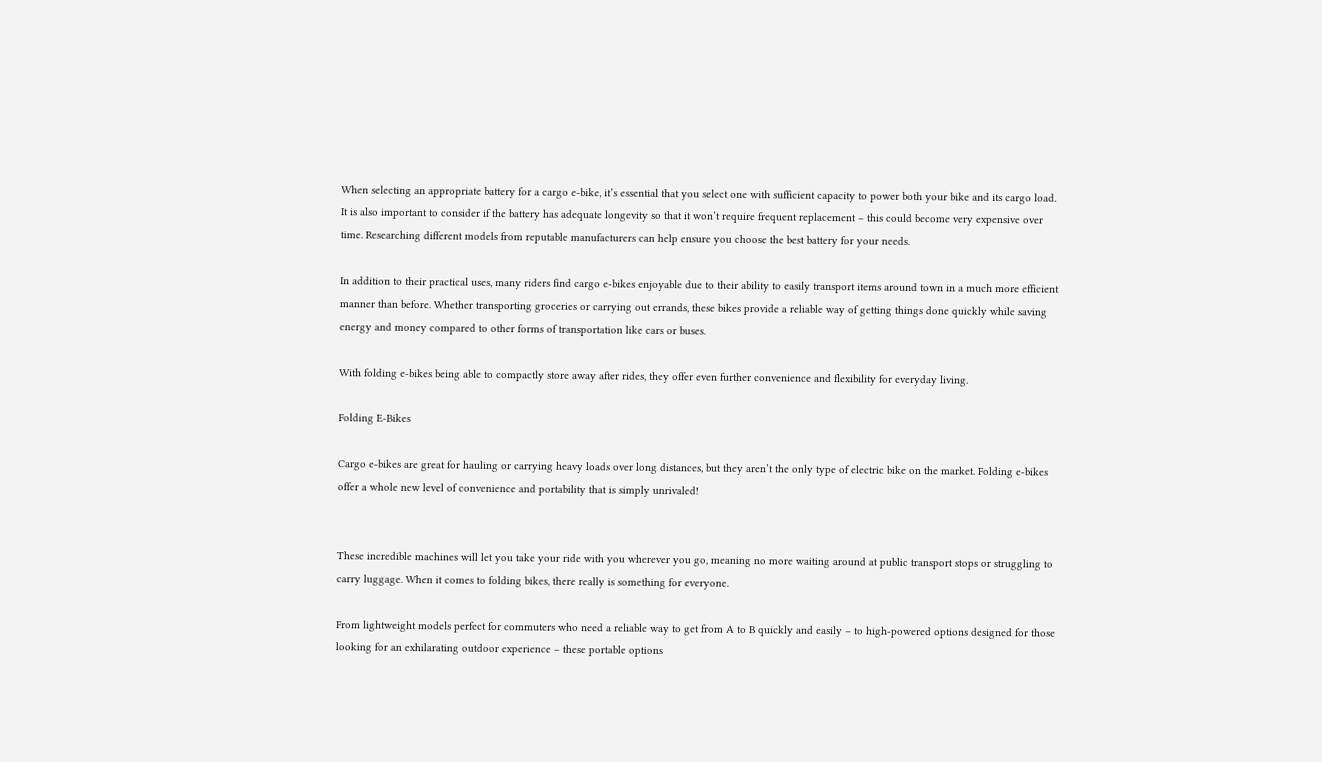When selecting an appropriate battery for a cargo e-bike, it’s essential that you select one with sufficient capacity to power both your bike and its cargo load. It is also important to consider if the battery has adequate longevity so that it won’t require frequent replacement – this could become very expensive over time. Researching different models from reputable manufacturers can help ensure you choose the best battery for your needs.

In addition to their practical uses, many riders find cargo e-bikes enjoyable due to their ability to easily transport items around town in a much more efficient manner than before. Whether transporting groceries or carrying out errands, these bikes provide a reliable way of getting things done quickly while saving energy and money compared to other forms of transportation like cars or buses.

With folding e-bikes being able to compactly store away after rides, they offer even further convenience and flexibility for everyday living.

Folding E-Bikes

Cargo e-bikes are great for hauling or carrying heavy loads over long distances, but they aren’t the only type of electric bike on the market. Folding e-bikes offer a whole new level of convenience and portability that is simply unrivaled!


These incredible machines will let you take your ride with you wherever you go, meaning no more waiting around at public transport stops or struggling to carry luggage. When it comes to folding bikes, there really is something for everyone.

From lightweight models perfect for commuters who need a reliable way to get from A to B quickly and easily – to high-powered options designed for those looking for an exhilarating outdoor experience – these portable options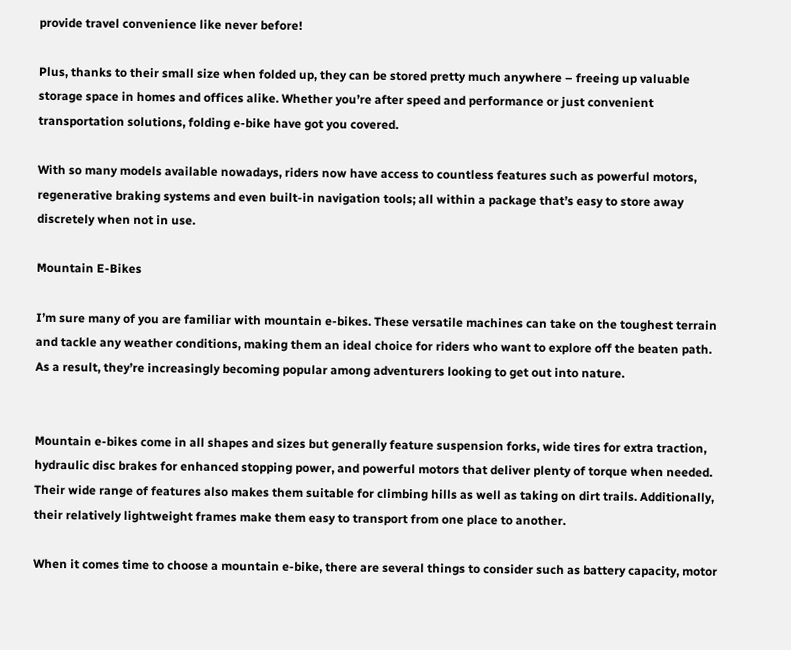provide travel convenience like never before!

Plus, thanks to their small size when folded up, they can be stored pretty much anywhere – freeing up valuable storage space in homes and offices alike. Whether you’re after speed and performance or just convenient transportation solutions, folding e-bike have got you covered.

With so many models available nowadays, riders now have access to countless features such as powerful motors, regenerative braking systems and even built-in navigation tools; all within a package that’s easy to store away discretely when not in use.

Mountain E-Bikes

I’m sure many of you are familiar with mountain e-bikes. These versatile machines can take on the toughest terrain and tackle any weather conditions, making them an ideal choice for riders who want to explore off the beaten path. As a result, they’re increasingly becoming popular among adventurers looking to get out into nature.


Mountain e-bikes come in all shapes and sizes but generally feature suspension forks, wide tires for extra traction, hydraulic disc brakes for enhanced stopping power, and powerful motors that deliver plenty of torque when needed. Their wide range of features also makes them suitable for climbing hills as well as taking on dirt trails. Additionally, their relatively lightweight frames make them easy to transport from one place to another.

When it comes time to choose a mountain e-bike, there are several things to consider such as battery capacity, motor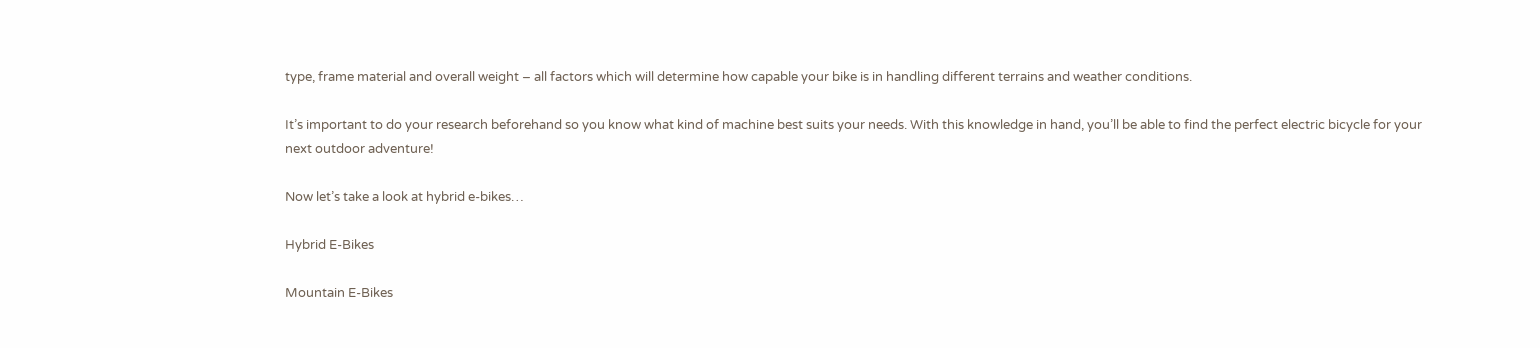type, frame material and overall weight – all factors which will determine how capable your bike is in handling different terrains and weather conditions.

It’s important to do your research beforehand so you know what kind of machine best suits your needs. With this knowledge in hand, you’ll be able to find the perfect electric bicycle for your next outdoor adventure!

Now let’s take a look at hybrid e-bikes…

Hybrid E-Bikes

Mountain E-Bikes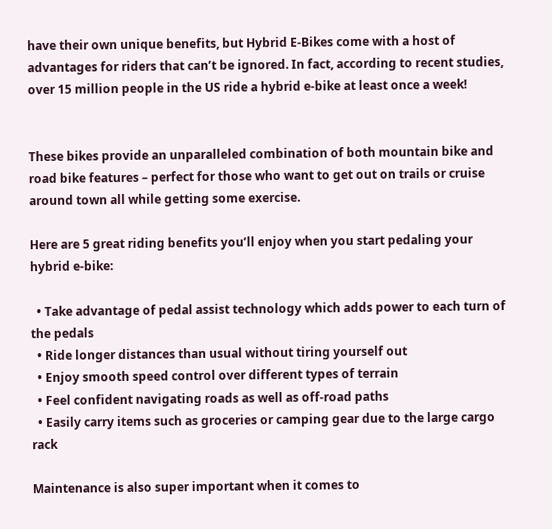have their own unique benefits, but Hybrid E-Bikes come with a host of advantages for riders that can’t be ignored. In fact, according to recent studies, over 15 million people in the US ride a hybrid e-bike at least once a week!


These bikes provide an unparalleled combination of both mountain bike and road bike features – perfect for those who want to get out on trails or cruise around town all while getting some exercise.

Here are 5 great riding benefits you’ll enjoy when you start pedaling your hybrid e-bike:

  • Take advantage of pedal assist technology which adds power to each turn of the pedals
  • Ride longer distances than usual without tiring yourself out
  • Enjoy smooth speed control over different types of terrain
  • Feel confident navigating roads as well as off-road paths
  • Easily carry items such as groceries or camping gear due to the large cargo rack

Maintenance is also super important when it comes to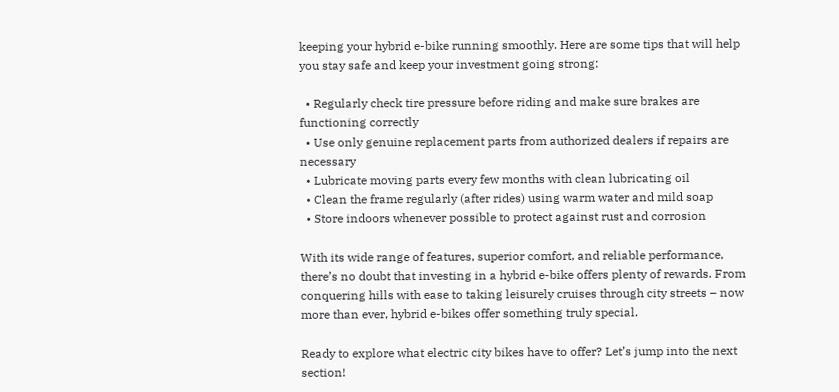keeping your hybrid e-bike running smoothly. Here are some tips that will help you stay safe and keep your investment going strong:

  • Regularly check tire pressure before riding and make sure brakes are functioning correctly
  • Use only genuine replacement parts from authorized dealers if repairs are necessary
  • Lubricate moving parts every few months with clean lubricating oil
  • Clean the frame regularly (after rides) using warm water and mild soap
  • Store indoors whenever possible to protect against rust and corrosion

With its wide range of features, superior comfort, and reliable performance, there’s no doubt that investing in a hybrid e-bike offers plenty of rewards. From conquering hills with ease to taking leisurely cruises through city streets – now more than ever, hybrid e-bikes offer something truly special.

Ready to explore what electric city bikes have to offer? Let’s jump into the next section!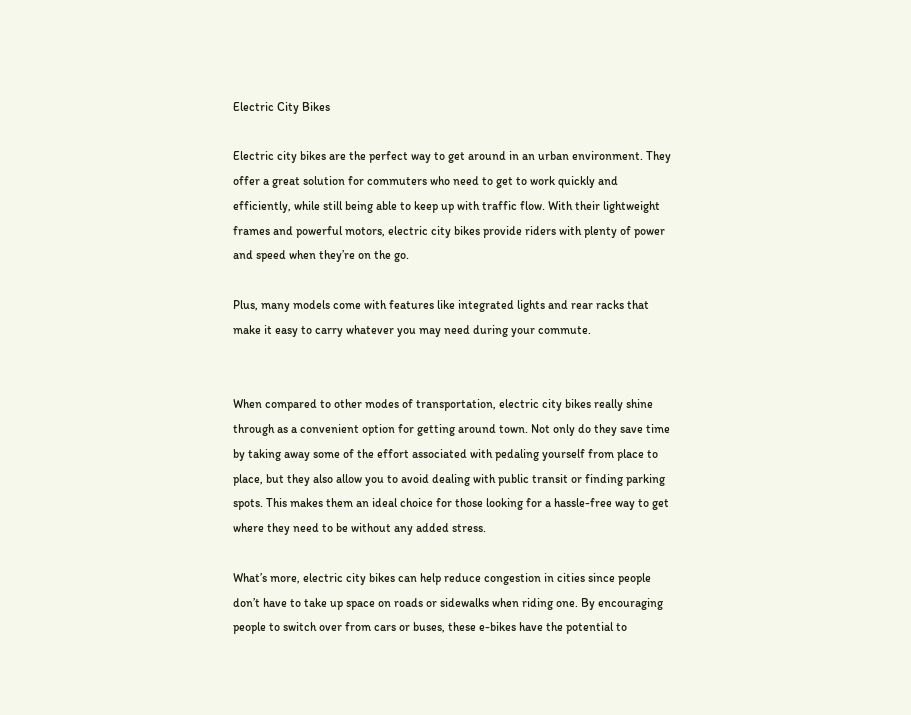Electric City Bikes

Electric city bikes are the perfect way to get around in an urban environment. They offer a great solution for commuters who need to get to work quickly and efficiently, while still being able to keep up with traffic flow. With their lightweight frames and powerful motors, electric city bikes provide riders with plenty of power and speed when they’re on the go.

Plus, many models come with features like integrated lights and rear racks that make it easy to carry whatever you may need during your commute.


When compared to other modes of transportation, electric city bikes really shine through as a convenient option for getting around town. Not only do they save time by taking away some of the effort associated with pedaling yourself from place to place, but they also allow you to avoid dealing with public transit or finding parking spots. This makes them an ideal choice for those looking for a hassle-free way to get where they need to be without any added stress.

What’s more, electric city bikes can help reduce congestion in cities since people don’t have to take up space on roads or sidewalks when riding one. By encouraging people to switch over from cars or buses, these e-bikes have the potential to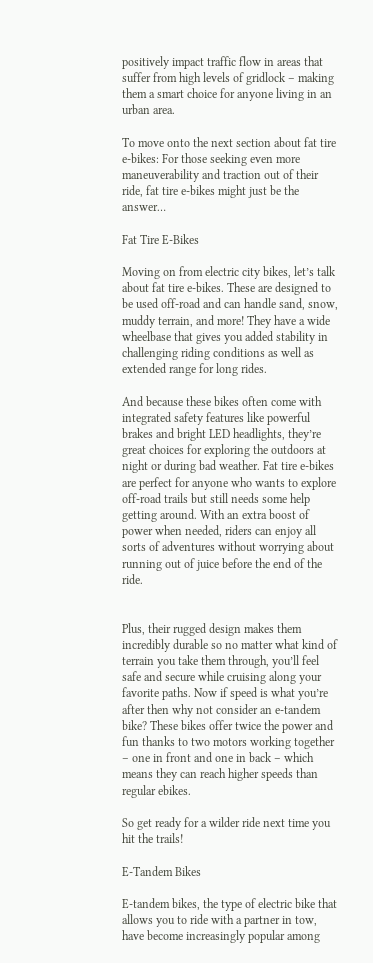positively impact traffic flow in areas that suffer from high levels of gridlock – making them a smart choice for anyone living in an urban area.

To move onto the next section about fat tire e-bikes: For those seeking even more maneuverability and traction out of their ride, fat tire e-bikes might just be the answer…

Fat Tire E-Bikes

Moving on from electric city bikes, let’s talk about fat tire e-bikes. These are designed to be used off-road and can handle sand, snow, muddy terrain, and more! They have a wide wheelbase that gives you added stability in challenging riding conditions as well as extended range for long rides.

And because these bikes often come with integrated safety features like powerful brakes and bright LED headlights, they’re great choices for exploring the outdoors at night or during bad weather. Fat tire e-bikes are perfect for anyone who wants to explore off-road trails but still needs some help getting around. With an extra boost of power when needed, riders can enjoy all sorts of adventures without worrying about running out of juice before the end of the ride.


Plus, their rugged design makes them incredibly durable so no matter what kind of terrain you take them through, you’ll feel safe and secure while cruising along your favorite paths. Now if speed is what you’re after then why not consider an e-tandem bike? These bikes offer twice the power and fun thanks to two motors working together – one in front and one in back – which means they can reach higher speeds than regular ebikes.

So get ready for a wilder ride next time you hit the trails!

E-Tandem Bikes

E-tandem bikes, the type of electric bike that allows you to ride with a partner in tow, have become increasingly popular among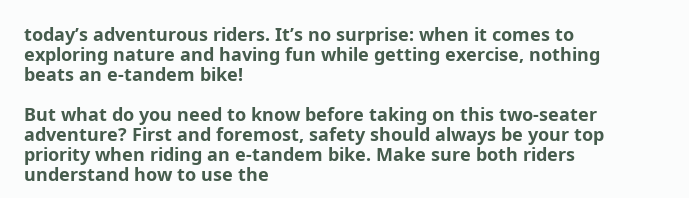today’s adventurous riders. It’s no surprise: when it comes to exploring nature and having fun while getting exercise, nothing beats an e-tandem bike!

But what do you need to know before taking on this two-seater adventure? First and foremost, safety should always be your top priority when riding an e-tandem bike. Make sure both riders understand how to use the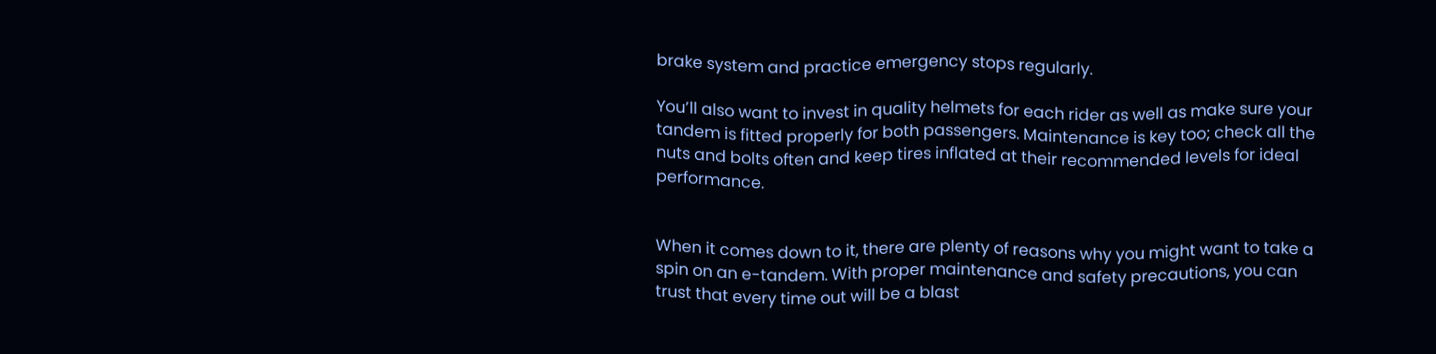brake system and practice emergency stops regularly.

You’ll also want to invest in quality helmets for each rider as well as make sure your tandem is fitted properly for both passengers. Maintenance is key too; check all the nuts and bolts often and keep tires inflated at their recommended levels for ideal performance.


When it comes down to it, there are plenty of reasons why you might want to take a spin on an e-tandem. With proper maintenance and safety precautions, you can trust that every time out will be a blast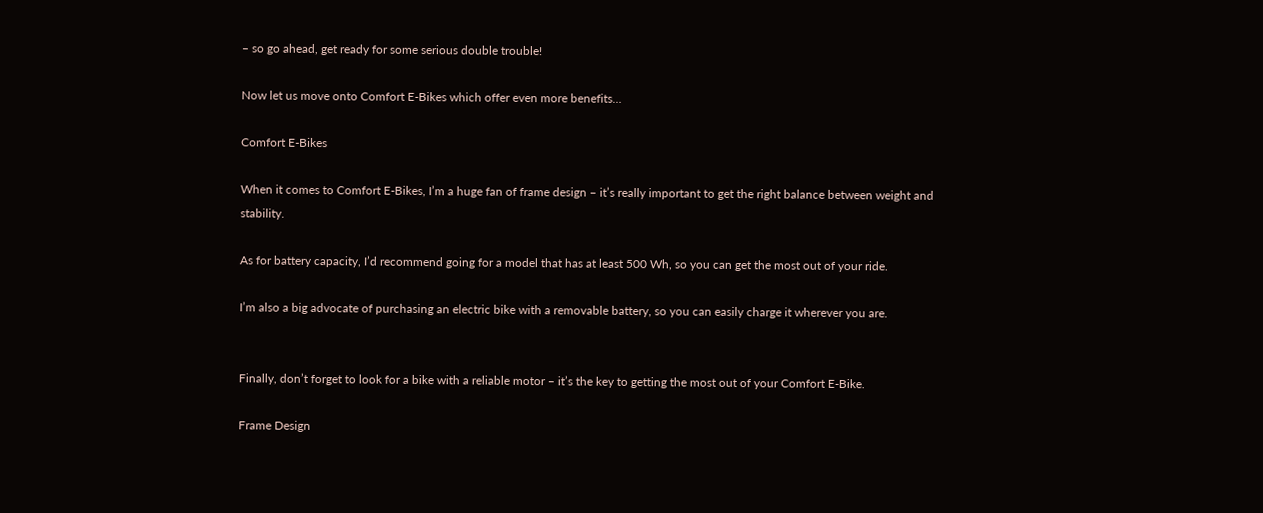– so go ahead, get ready for some serious double trouble!

Now let us move onto Comfort E-Bikes which offer even more benefits…

Comfort E-Bikes

When it comes to Comfort E-Bikes, I’m a huge fan of frame design – it’s really important to get the right balance between weight and stability.

As for battery capacity, I’d recommend going for a model that has at least 500 Wh, so you can get the most out of your ride.

I’m also a big advocate of purchasing an electric bike with a removable battery, so you can easily charge it wherever you are.


Finally, don’t forget to look for a bike with a reliable motor – it’s the key to getting the most out of your Comfort E-Bike.

Frame Design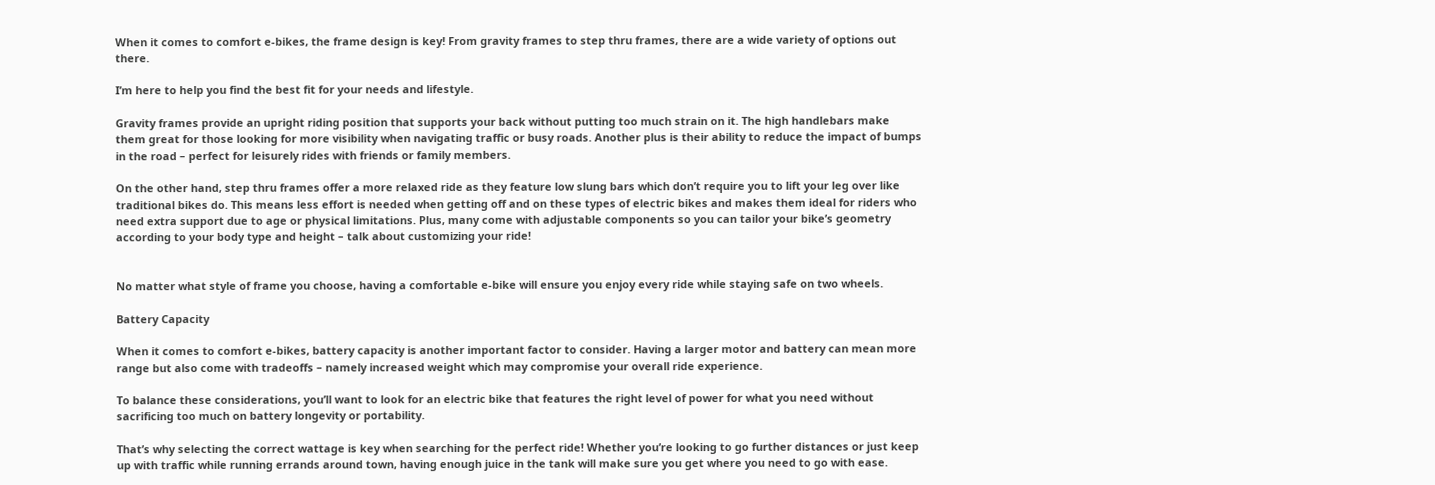When it comes to comfort e-bikes, the frame design is key! From gravity frames to step thru frames, there are a wide variety of options out there.

I’m here to help you find the best fit for your needs and lifestyle.

Gravity frames provide an upright riding position that supports your back without putting too much strain on it. The high handlebars make them great for those looking for more visibility when navigating traffic or busy roads. Another plus is their ability to reduce the impact of bumps in the road – perfect for leisurely rides with friends or family members.

On the other hand, step thru frames offer a more relaxed ride as they feature low slung bars which don’t require you to lift your leg over like traditional bikes do. This means less effort is needed when getting off and on these types of electric bikes and makes them ideal for riders who need extra support due to age or physical limitations. Plus, many come with adjustable components so you can tailor your bike’s geometry according to your body type and height – talk about customizing your ride!


No matter what style of frame you choose, having a comfortable e-bike will ensure you enjoy every ride while staying safe on two wheels.

Battery Capacity

When it comes to comfort e-bikes, battery capacity is another important factor to consider. Having a larger motor and battery can mean more range but also come with tradeoffs – namely increased weight which may compromise your overall ride experience.

To balance these considerations, you’ll want to look for an electric bike that features the right level of power for what you need without sacrificing too much on battery longevity or portability.

That’s why selecting the correct wattage is key when searching for the perfect ride! Whether you’re looking to go further distances or just keep up with traffic while running errands around town, having enough juice in the tank will make sure you get where you need to go with ease.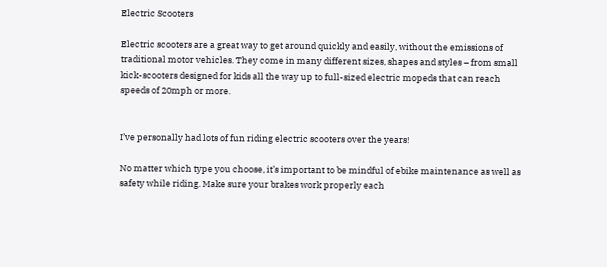Electric Scooters

Electric scooters are a great way to get around quickly and easily, without the emissions of traditional motor vehicles. They come in many different sizes, shapes and styles – from small kick-scooters designed for kids all the way up to full-sized electric mopeds that can reach speeds of 20mph or more.


I’ve personally had lots of fun riding electric scooters over the years!

No matter which type you choose, it’s important to be mindful of ebike maintenance as well as safety while riding. Make sure your brakes work properly each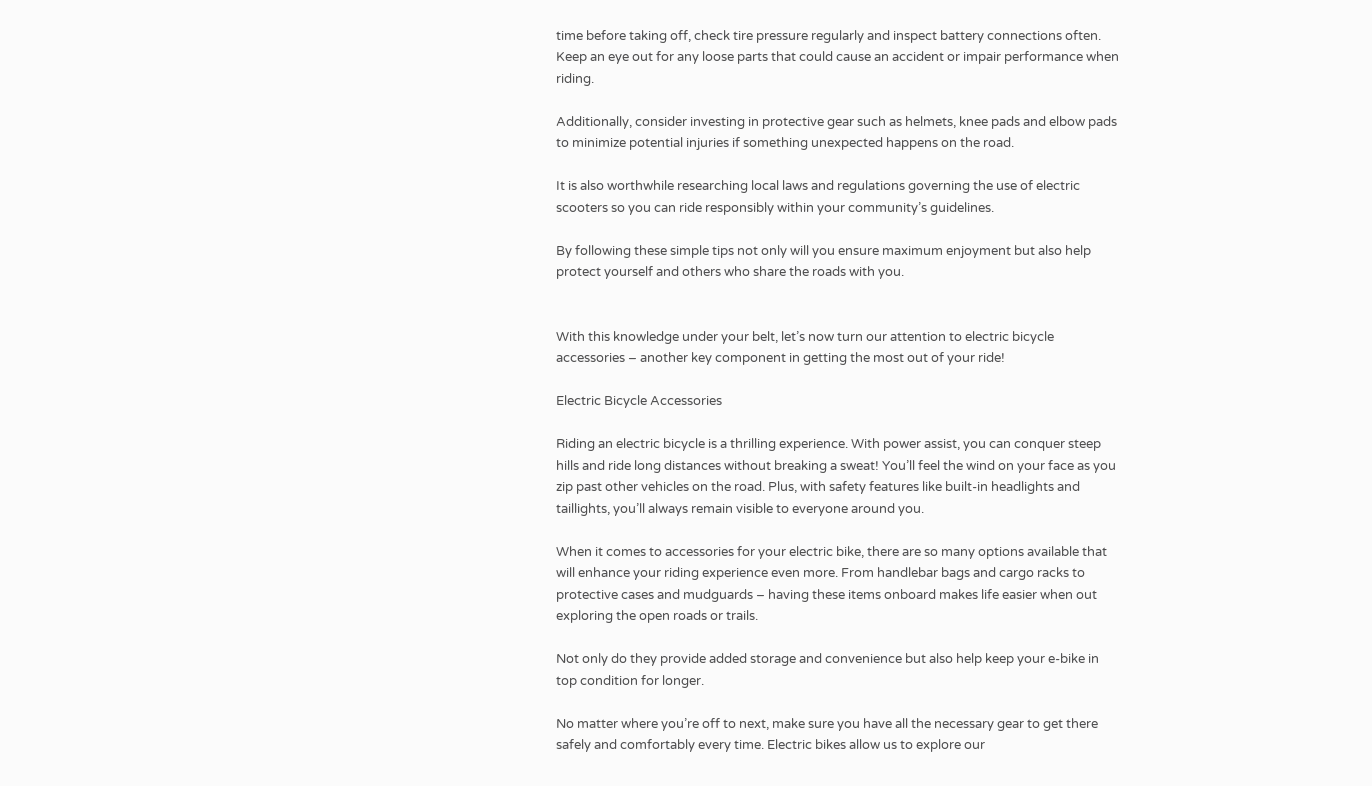time before taking off, check tire pressure regularly and inspect battery connections often. Keep an eye out for any loose parts that could cause an accident or impair performance when riding.

Additionally, consider investing in protective gear such as helmets, knee pads and elbow pads to minimize potential injuries if something unexpected happens on the road.

It is also worthwhile researching local laws and regulations governing the use of electric scooters so you can ride responsibly within your community’s guidelines.

By following these simple tips not only will you ensure maximum enjoyment but also help protect yourself and others who share the roads with you.


With this knowledge under your belt, let’s now turn our attention to electric bicycle accessories – another key component in getting the most out of your ride!

Electric Bicycle Accessories

Riding an electric bicycle is a thrilling experience. With power assist, you can conquer steep hills and ride long distances without breaking a sweat! You’ll feel the wind on your face as you zip past other vehicles on the road. Plus, with safety features like built-in headlights and taillights, you’ll always remain visible to everyone around you.

When it comes to accessories for your electric bike, there are so many options available that will enhance your riding experience even more. From handlebar bags and cargo racks to protective cases and mudguards – having these items onboard makes life easier when out exploring the open roads or trails.

Not only do they provide added storage and convenience but also help keep your e-bike in top condition for longer.

No matter where you’re off to next, make sure you have all the necessary gear to get there safely and comfortably every time. Electric bikes allow us to explore our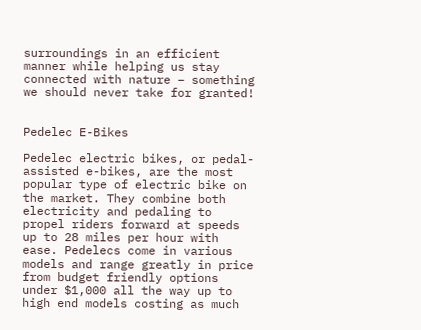surroundings in an efficient manner while helping us stay connected with nature – something we should never take for granted!


Pedelec E-Bikes

Pedelec electric bikes, or pedal-assisted e-bikes, are the most popular type of electric bike on the market. They combine both electricity and pedaling to propel riders forward at speeds up to 28 miles per hour with ease. Pedelecs come in various models and range greatly in price from budget friendly options under $1,000 all the way up to high end models costing as much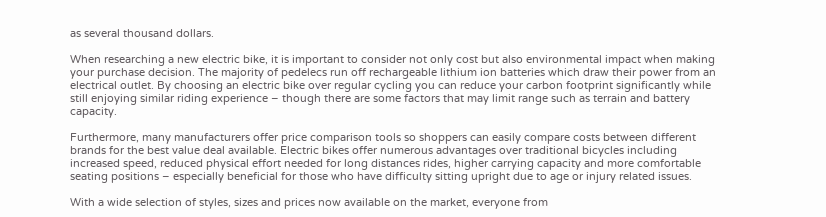as several thousand dollars.

When researching a new electric bike, it is important to consider not only cost but also environmental impact when making your purchase decision. The majority of pedelecs run off rechargeable lithium ion batteries which draw their power from an electrical outlet. By choosing an electric bike over regular cycling you can reduce your carbon footprint significantly while still enjoying similar riding experience – though there are some factors that may limit range such as terrain and battery capacity.

Furthermore, many manufacturers offer price comparison tools so shoppers can easily compare costs between different brands for the best value deal available. Electric bikes offer numerous advantages over traditional bicycles including increased speed, reduced physical effort needed for long distances rides, higher carrying capacity and more comfortable seating positions – especially beneficial for those who have difficulty sitting upright due to age or injury related issues.

With a wide selection of styles, sizes and prices now available on the market, everyone from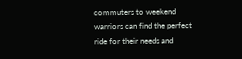commuters to weekend warriors can find the perfect ride for their needs and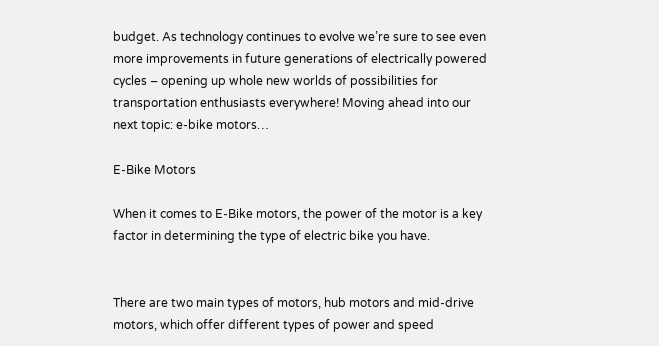budget. As technology continues to evolve we’re sure to see even more improvements in future generations of electrically powered cycles – opening up whole new worlds of possibilities for transportation enthusiasts everywhere! Moving ahead into our next topic: e-bike motors…

E-Bike Motors

When it comes to E-Bike motors, the power of the motor is a key factor in determining the type of electric bike you have.


There are two main types of motors, hub motors and mid-drive motors, which offer different types of power and speed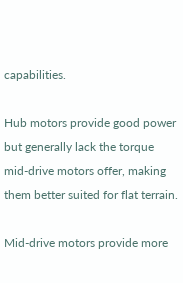capabilities.

Hub motors provide good power but generally lack the torque mid-drive motors offer, making them better suited for flat terrain.

Mid-drive motors provide more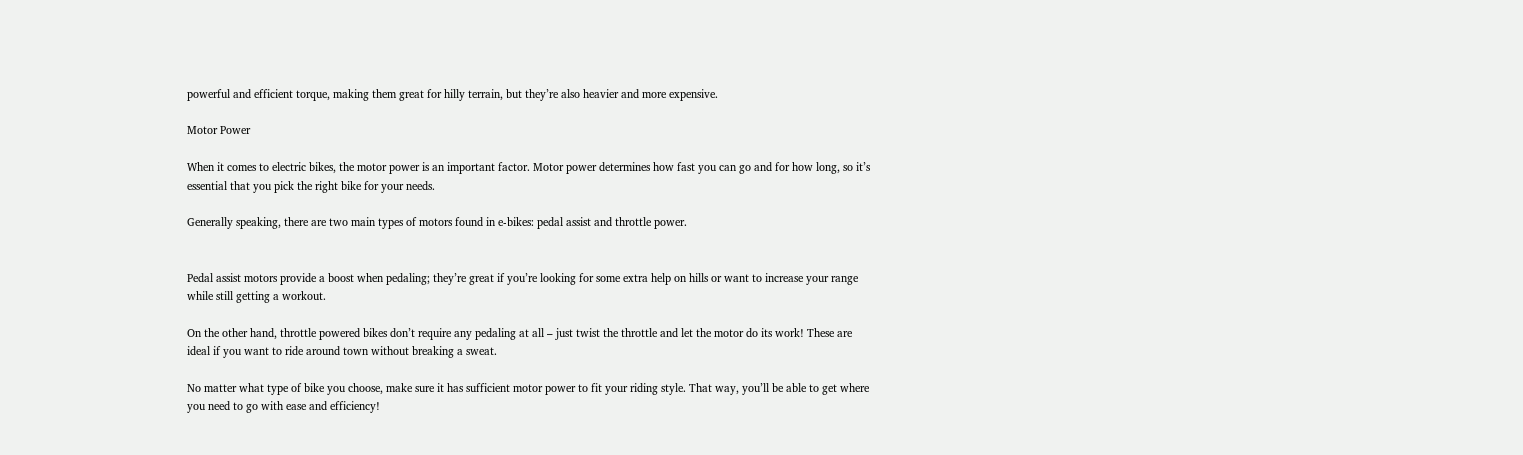powerful and efficient torque, making them great for hilly terrain, but they’re also heavier and more expensive.

Motor Power

When it comes to electric bikes, the motor power is an important factor. Motor power determines how fast you can go and for how long, so it’s essential that you pick the right bike for your needs.

Generally speaking, there are two main types of motors found in e-bikes: pedal assist and throttle power.


Pedal assist motors provide a boost when pedaling; they’re great if you’re looking for some extra help on hills or want to increase your range while still getting a workout.

On the other hand, throttle powered bikes don’t require any pedaling at all – just twist the throttle and let the motor do its work! These are ideal if you want to ride around town without breaking a sweat.

No matter what type of bike you choose, make sure it has sufficient motor power to fit your riding style. That way, you’ll be able to get where you need to go with ease and efficiency!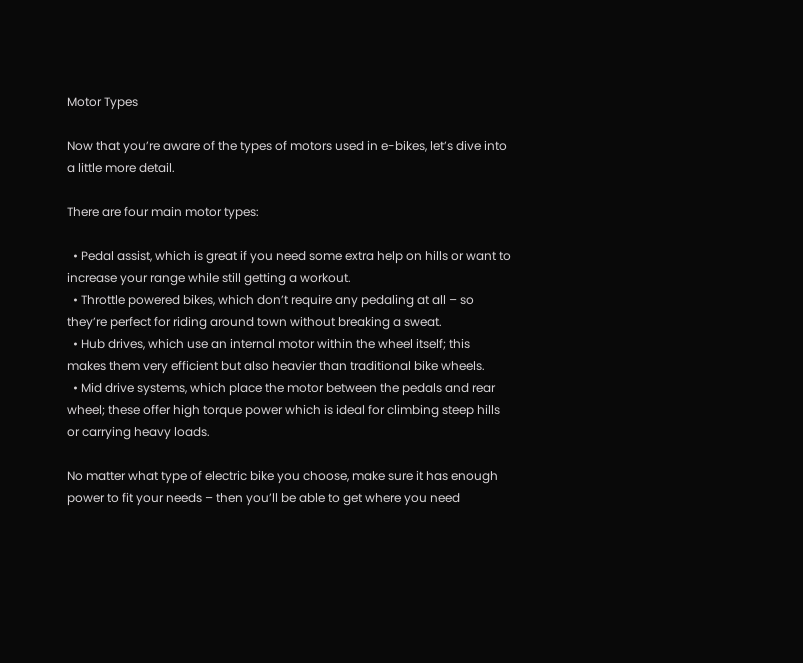Motor Types

Now that you’re aware of the types of motors used in e-bikes, let’s dive into a little more detail.

There are four main motor types:

  • Pedal assist, which is great if you need some extra help on hills or want to increase your range while still getting a workout.
  • Throttle powered bikes, which don’t require any pedaling at all – so they’re perfect for riding around town without breaking a sweat.
  • Hub drives, which use an internal motor within the wheel itself; this makes them very efficient but also heavier than traditional bike wheels.
  • Mid drive systems, which place the motor between the pedals and rear wheel; these offer high torque power which is ideal for climbing steep hills or carrying heavy loads.

No matter what type of electric bike you choose, make sure it has enough power to fit your needs – then you’ll be able to get where you need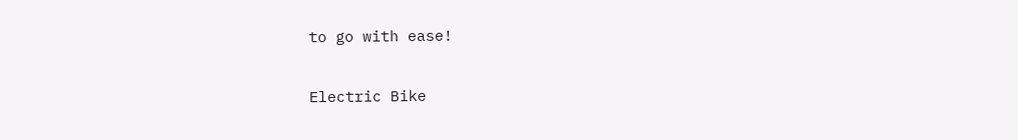to go with ease!

Electric Bike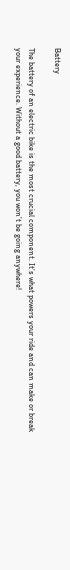Battery

The battery of an electric bike is the most crucial component. It’s what powers your ride and can make or break your experience. Without a good battery, you won’t be going anywhere!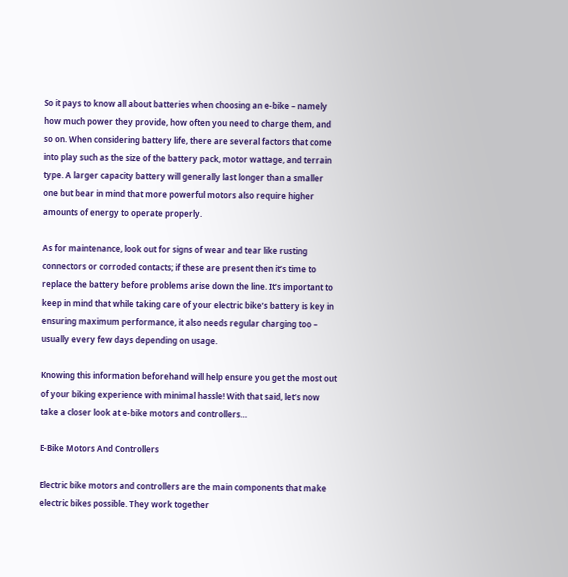So it pays to know all about batteries when choosing an e-bike – namely how much power they provide, how often you need to charge them, and so on. When considering battery life, there are several factors that come into play such as the size of the battery pack, motor wattage, and terrain type. A larger capacity battery will generally last longer than a smaller one but bear in mind that more powerful motors also require higher amounts of energy to operate properly.

As for maintenance, look out for signs of wear and tear like rusting connectors or corroded contacts; if these are present then it’s time to replace the battery before problems arise down the line. It’s important to keep in mind that while taking care of your electric bike’s battery is key in ensuring maximum performance, it also needs regular charging too – usually every few days depending on usage.

Knowing this information beforehand will help ensure you get the most out of your biking experience with minimal hassle! With that said, let’s now take a closer look at e-bike motors and controllers…

E-Bike Motors And Controllers

Electric bike motors and controllers are the main components that make electric bikes possible. They work together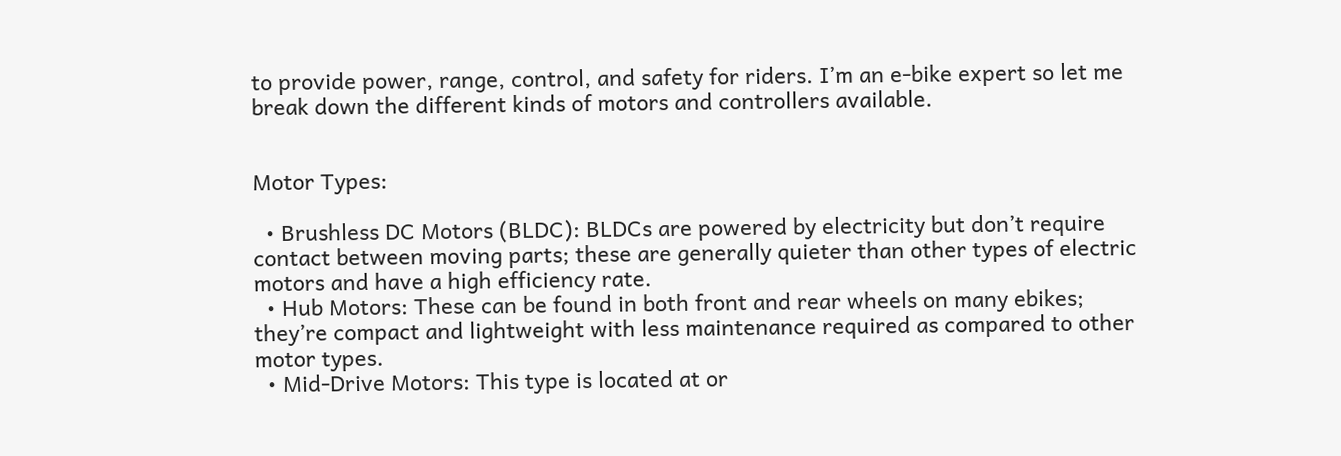to provide power, range, control, and safety for riders. I’m an e-bike expert so let me break down the different kinds of motors and controllers available.


Motor Types:

  • Brushless DC Motors (BLDC): BLDCs are powered by electricity but don’t require contact between moving parts; these are generally quieter than other types of electric motors and have a high efficiency rate.
  • Hub Motors: These can be found in both front and rear wheels on many ebikes; they’re compact and lightweight with less maintenance required as compared to other motor types.
  • Mid-Drive Motors: This type is located at or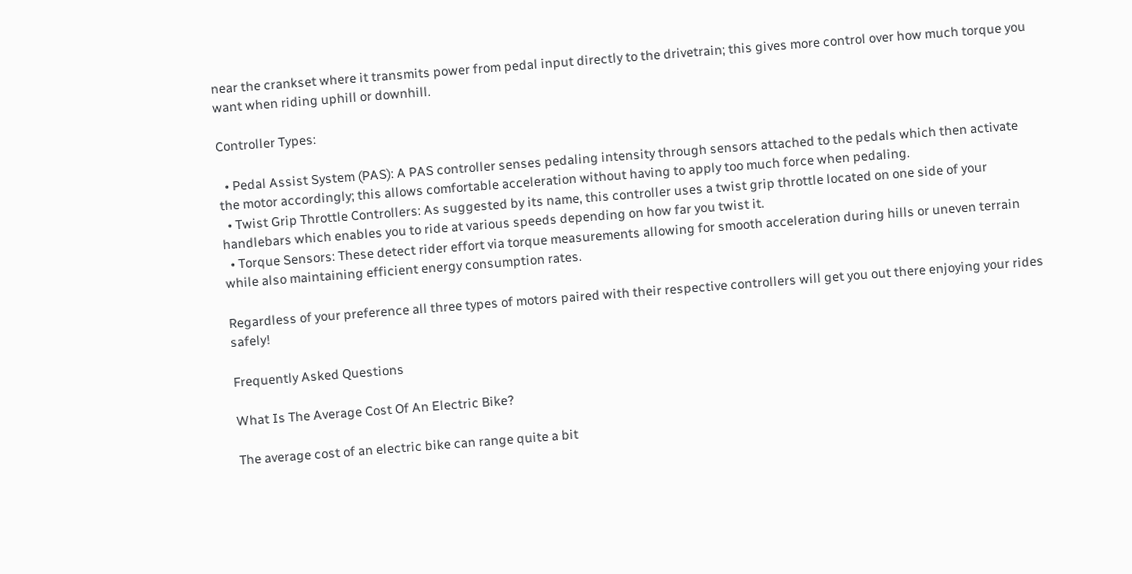near the crankset where it transmits power from pedal input directly to the drivetrain; this gives more control over how much torque you want when riding uphill or downhill.

Controller Types:

  • Pedal Assist System (PAS): A PAS controller senses pedaling intensity through sensors attached to the pedals which then activate the motor accordingly; this allows comfortable acceleration without having to apply too much force when pedaling.
  • Twist Grip Throttle Controllers: As suggested by its name, this controller uses a twist grip throttle located on one side of your handlebars which enables you to ride at various speeds depending on how far you twist it.
  • Torque Sensors: These detect rider effort via torque measurements allowing for smooth acceleration during hills or uneven terrain while also maintaining efficient energy consumption rates.

Regardless of your preference all three types of motors paired with their respective controllers will get you out there enjoying your rides safely!

Frequently Asked Questions

What Is The Average Cost Of An Electric Bike?

The average cost of an electric bike can range quite a bit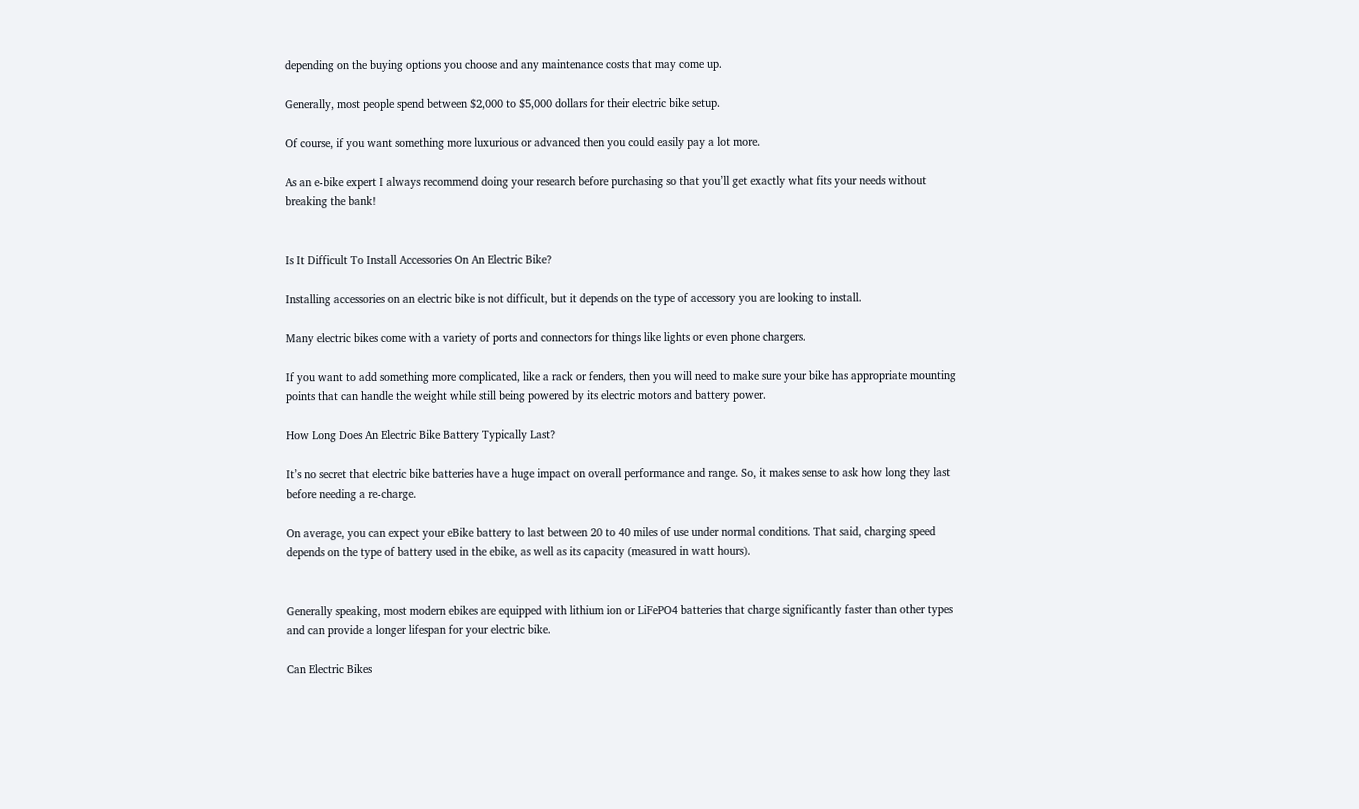depending on the buying options you choose and any maintenance costs that may come up.

Generally, most people spend between $2,000 to $5,000 dollars for their electric bike setup.

Of course, if you want something more luxurious or advanced then you could easily pay a lot more.

As an e-bike expert I always recommend doing your research before purchasing so that you’ll get exactly what fits your needs without breaking the bank!


Is It Difficult To Install Accessories On An Electric Bike?

Installing accessories on an electric bike is not difficult, but it depends on the type of accessory you are looking to install.

Many electric bikes come with a variety of ports and connectors for things like lights or even phone chargers.

If you want to add something more complicated, like a rack or fenders, then you will need to make sure your bike has appropriate mounting points that can handle the weight while still being powered by its electric motors and battery power.

How Long Does An Electric Bike Battery Typically Last?

It’s no secret that electric bike batteries have a huge impact on overall performance and range. So, it makes sense to ask how long they last before needing a re-charge.

On average, you can expect your eBike battery to last between 20 to 40 miles of use under normal conditions. That said, charging speed depends on the type of battery used in the ebike, as well as its capacity (measured in watt hours).


Generally speaking, most modern ebikes are equipped with lithium ion or LiFePO4 batteries that charge significantly faster than other types and can provide a longer lifespan for your electric bike.

Can Electric Bikes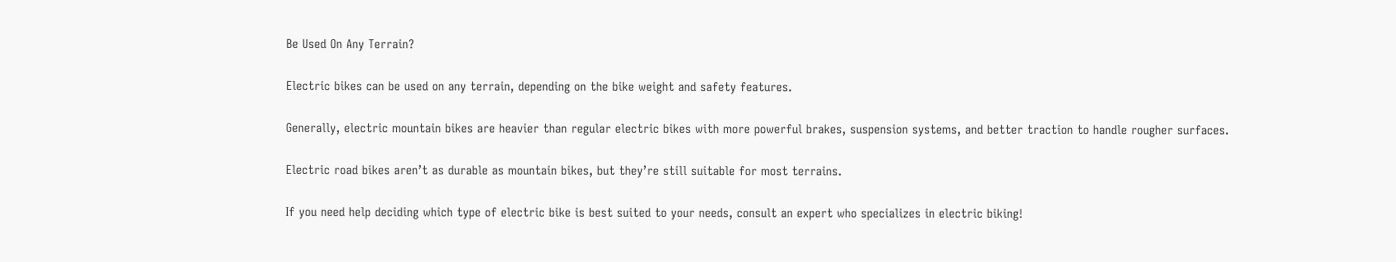Be Used On Any Terrain?

Electric bikes can be used on any terrain, depending on the bike weight and safety features.

Generally, electric mountain bikes are heavier than regular electric bikes with more powerful brakes, suspension systems, and better traction to handle rougher surfaces.

Electric road bikes aren’t as durable as mountain bikes, but they’re still suitable for most terrains.

If you need help deciding which type of electric bike is best suited to your needs, consult an expert who specializes in electric biking!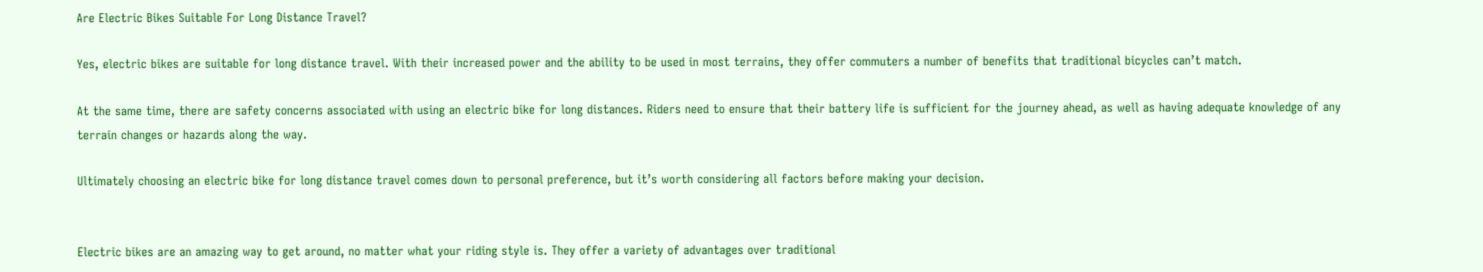Are Electric Bikes Suitable For Long Distance Travel?

Yes, electric bikes are suitable for long distance travel. With their increased power and the ability to be used in most terrains, they offer commuters a number of benefits that traditional bicycles can’t match.

At the same time, there are safety concerns associated with using an electric bike for long distances. Riders need to ensure that their battery life is sufficient for the journey ahead, as well as having adequate knowledge of any terrain changes or hazards along the way.

Ultimately choosing an electric bike for long distance travel comes down to personal preference, but it’s worth considering all factors before making your decision.


Electric bikes are an amazing way to get around, no matter what your riding style is. They offer a variety of advantages over traditional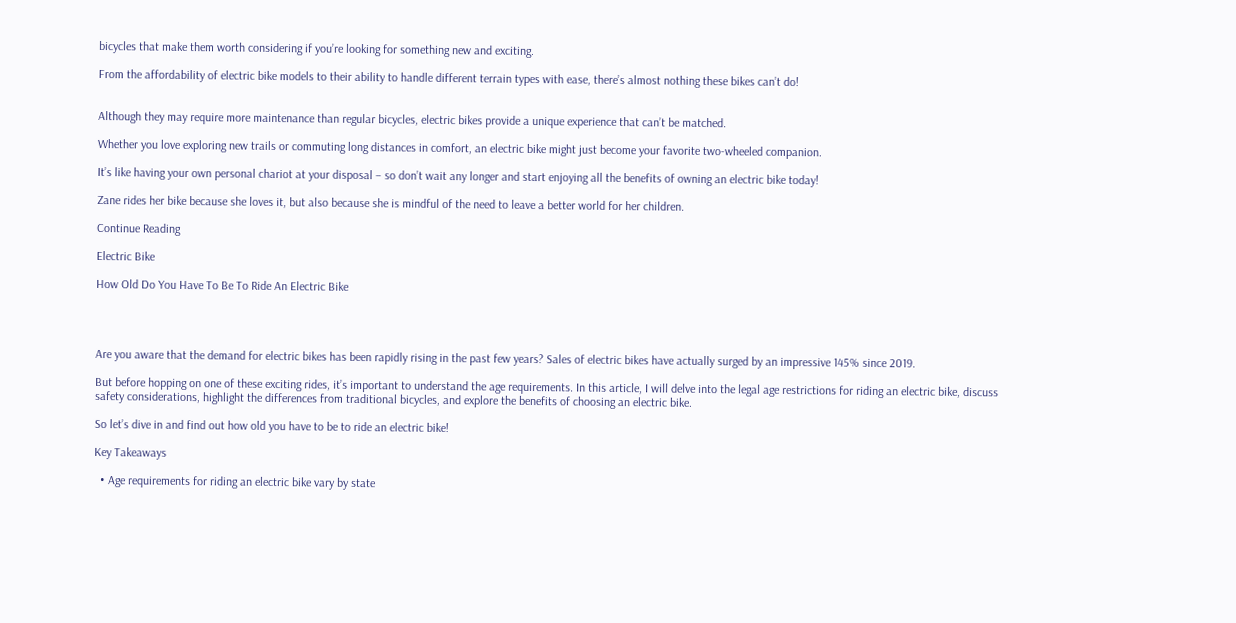bicycles that make them worth considering if you’re looking for something new and exciting.

From the affordability of electric bike models to their ability to handle different terrain types with ease, there’s almost nothing these bikes can’t do!


Although they may require more maintenance than regular bicycles, electric bikes provide a unique experience that can’t be matched.

Whether you love exploring new trails or commuting long distances in comfort, an electric bike might just become your favorite two-wheeled companion.

It’s like having your own personal chariot at your disposal – so don’t wait any longer and start enjoying all the benefits of owning an electric bike today!

Zane rides her bike because she loves it, but also because she is mindful of the need to leave a better world for her children.

Continue Reading

Electric Bike

How Old Do You Have To Be To Ride An Electric Bike




Are you aware that the demand for electric bikes has been rapidly rising in the past few years? Sales of electric bikes have actually surged by an impressive 145% since 2019.

But before hopping on one of these exciting rides, it’s important to understand the age requirements. In this article, I will delve into the legal age restrictions for riding an electric bike, discuss safety considerations, highlight the differences from traditional bicycles, and explore the benefits of choosing an electric bike.

So let’s dive in and find out how old you have to be to ride an electric bike!

Key Takeaways

  • Age requirements for riding an electric bike vary by state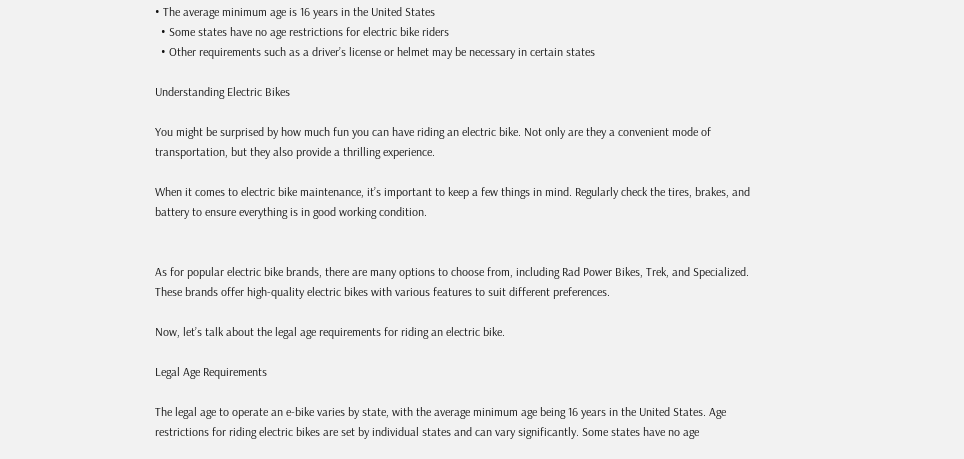• The average minimum age is 16 years in the United States
  • Some states have no age restrictions for electric bike riders
  • Other requirements such as a driver’s license or helmet may be necessary in certain states

Understanding Electric Bikes

You might be surprised by how much fun you can have riding an electric bike. Not only are they a convenient mode of transportation, but they also provide a thrilling experience.

When it comes to electric bike maintenance, it’s important to keep a few things in mind. Regularly check the tires, brakes, and battery to ensure everything is in good working condition.


As for popular electric bike brands, there are many options to choose from, including Rad Power Bikes, Trek, and Specialized. These brands offer high-quality electric bikes with various features to suit different preferences.

Now, let’s talk about the legal age requirements for riding an electric bike.

Legal Age Requirements

The legal age to operate an e-bike varies by state, with the average minimum age being 16 years in the United States. Age restrictions for riding electric bikes are set by individual states and can vary significantly. Some states have no age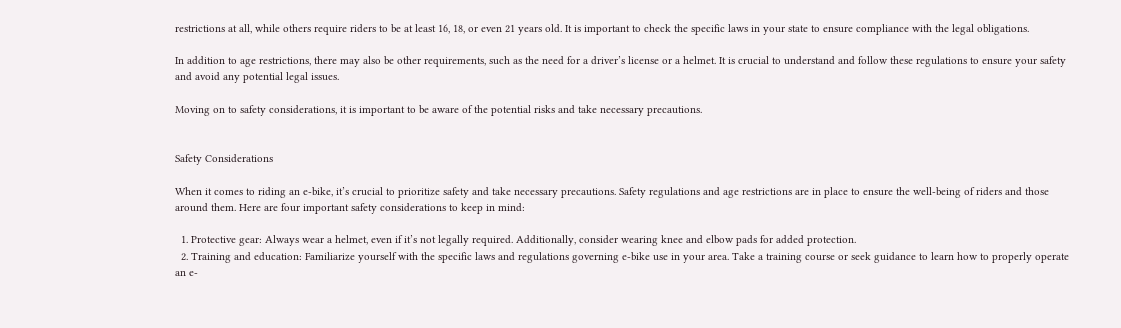restrictions at all, while others require riders to be at least 16, 18, or even 21 years old. It is important to check the specific laws in your state to ensure compliance with the legal obligations.

In addition to age restrictions, there may also be other requirements, such as the need for a driver’s license or a helmet. It is crucial to understand and follow these regulations to ensure your safety and avoid any potential legal issues.

Moving on to safety considerations, it is important to be aware of the potential risks and take necessary precautions.


Safety Considerations

When it comes to riding an e-bike, it’s crucial to prioritize safety and take necessary precautions. Safety regulations and age restrictions are in place to ensure the well-being of riders and those around them. Here are four important safety considerations to keep in mind:

  1. Protective gear: Always wear a helmet, even if it’s not legally required. Additionally, consider wearing knee and elbow pads for added protection.
  2. Training and education: Familiarize yourself with the specific laws and regulations governing e-bike use in your area. Take a training course or seek guidance to learn how to properly operate an e-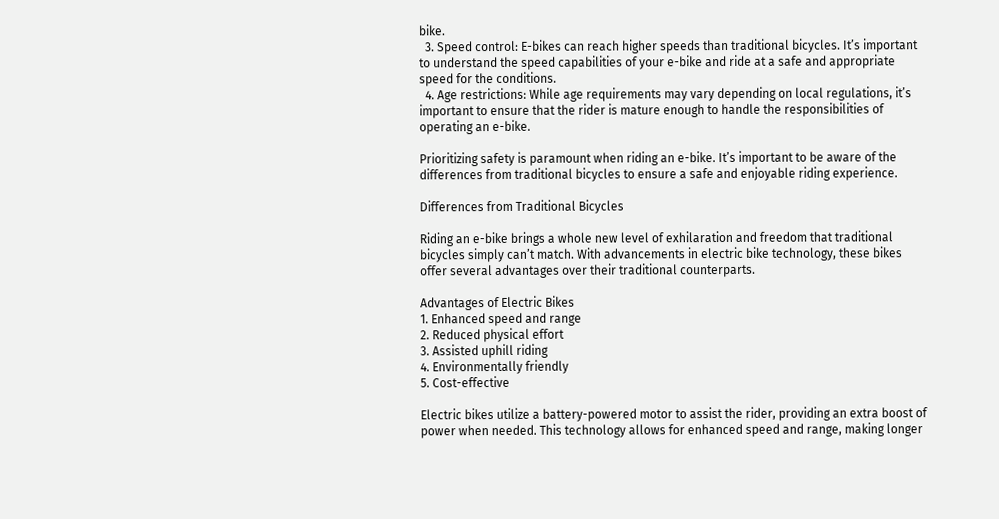bike.
  3. Speed control: E-bikes can reach higher speeds than traditional bicycles. It’s important to understand the speed capabilities of your e-bike and ride at a safe and appropriate speed for the conditions.
  4. Age restrictions: While age requirements may vary depending on local regulations, it’s important to ensure that the rider is mature enough to handle the responsibilities of operating an e-bike.

Prioritizing safety is paramount when riding an e-bike. It’s important to be aware of the differences from traditional bicycles to ensure a safe and enjoyable riding experience.

Differences from Traditional Bicycles

Riding an e-bike brings a whole new level of exhilaration and freedom that traditional bicycles simply can’t match. With advancements in electric bike technology, these bikes offer several advantages over their traditional counterparts.

Advantages of Electric Bikes
1. Enhanced speed and range
2. Reduced physical effort
3. Assisted uphill riding
4. Environmentally friendly
5. Cost-effective

Electric bikes utilize a battery-powered motor to assist the rider, providing an extra boost of power when needed. This technology allows for enhanced speed and range, making longer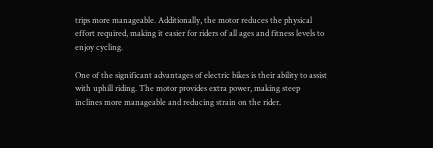trips more manageable. Additionally, the motor reduces the physical effort required, making it easier for riders of all ages and fitness levels to enjoy cycling.

One of the significant advantages of electric bikes is their ability to assist with uphill riding. The motor provides extra power, making steep inclines more manageable and reducing strain on the rider.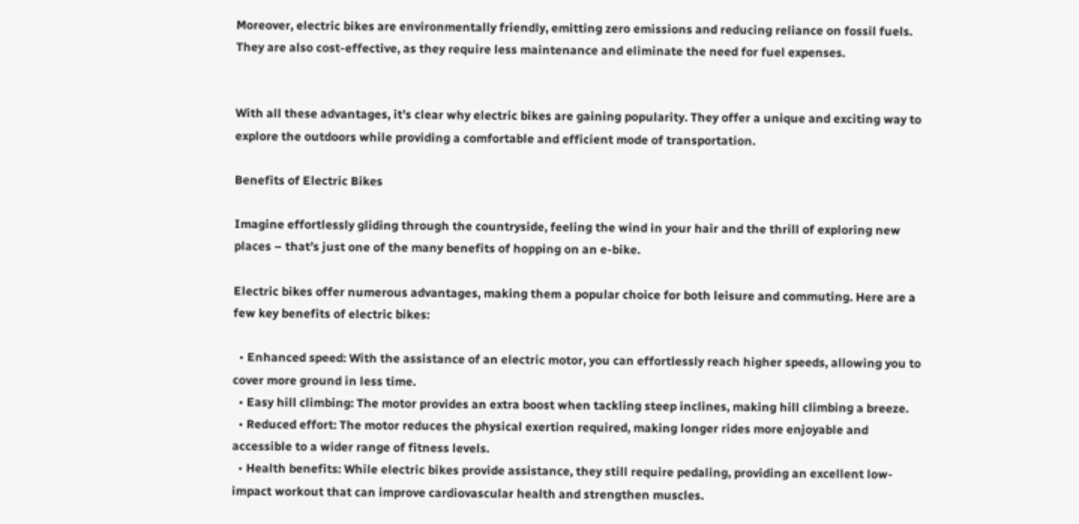Moreover, electric bikes are environmentally friendly, emitting zero emissions and reducing reliance on fossil fuels. They are also cost-effective, as they require less maintenance and eliminate the need for fuel expenses.


With all these advantages, it’s clear why electric bikes are gaining popularity. They offer a unique and exciting way to explore the outdoors while providing a comfortable and efficient mode of transportation.

Benefits of Electric Bikes

Imagine effortlessly gliding through the countryside, feeling the wind in your hair and the thrill of exploring new places – that’s just one of the many benefits of hopping on an e-bike.

Electric bikes offer numerous advantages, making them a popular choice for both leisure and commuting. Here are a few key benefits of electric bikes:

  • Enhanced speed: With the assistance of an electric motor, you can effortlessly reach higher speeds, allowing you to cover more ground in less time.
  • Easy hill climbing: The motor provides an extra boost when tackling steep inclines, making hill climbing a breeze.
  • Reduced effort: The motor reduces the physical exertion required, making longer rides more enjoyable and accessible to a wider range of fitness levels.
  • Health benefits: While electric bikes provide assistance, they still require pedaling, providing an excellent low-impact workout that can improve cardiovascular health and strengthen muscles.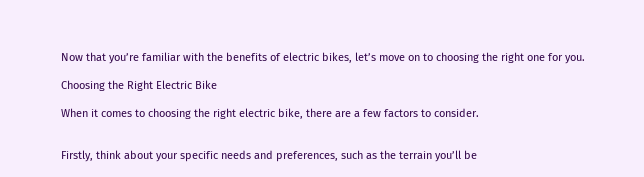Now that you’re familiar with the benefits of electric bikes, let’s move on to choosing the right one for you.

Choosing the Right Electric Bike

When it comes to choosing the right electric bike, there are a few factors to consider.


Firstly, think about your specific needs and preferences, such as the terrain you’ll be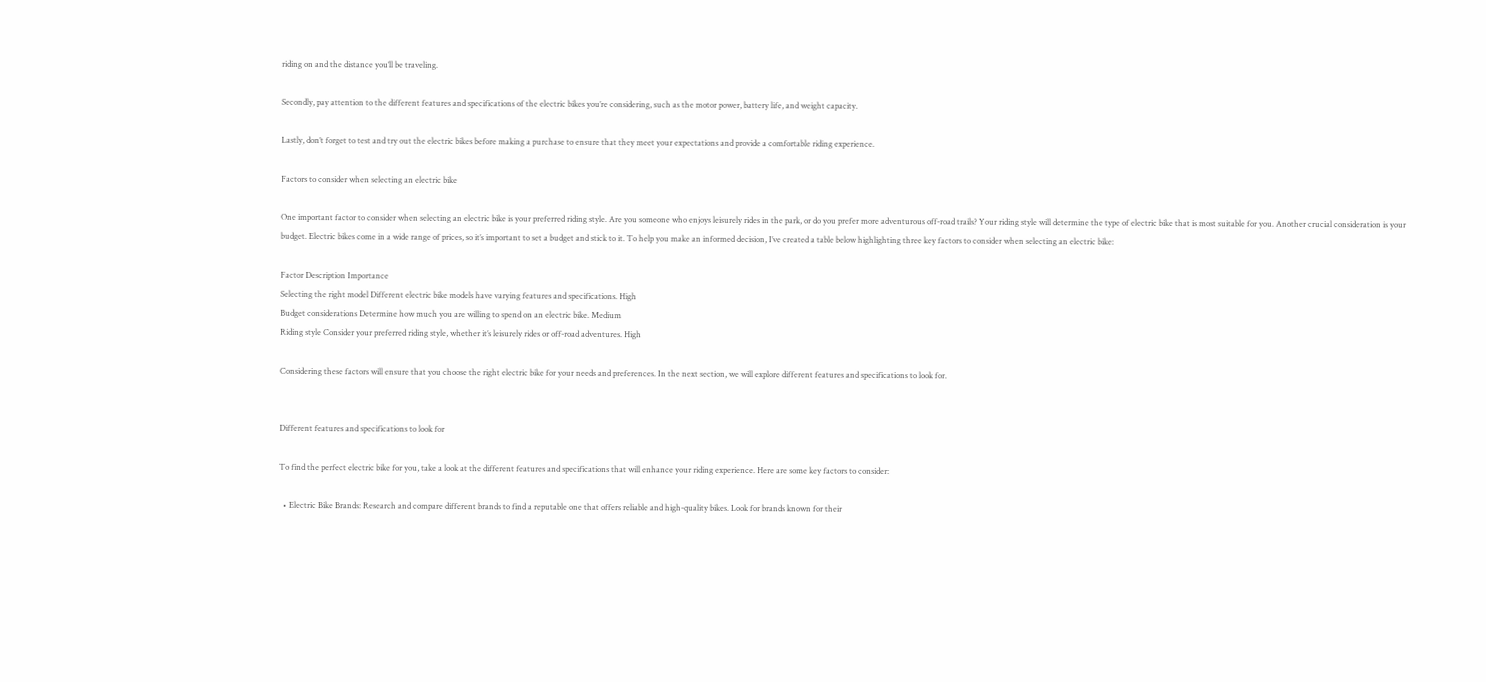riding on and the distance you’ll be traveling.

Secondly, pay attention to the different features and specifications of the electric bikes you’re considering, such as the motor power, battery life, and weight capacity.

Lastly, don’t forget to test and try out the electric bikes before making a purchase to ensure that they meet your expectations and provide a comfortable riding experience.

Factors to consider when selecting an electric bike

One important factor to consider when selecting an electric bike is your preferred riding style. Are you someone who enjoys leisurely rides in the park, or do you prefer more adventurous off-road trails? Your riding style will determine the type of electric bike that is most suitable for you. Another crucial consideration is your budget. Electric bikes come in a wide range of prices, so it’s important to set a budget and stick to it. To help you make an informed decision, I’ve created a table below highlighting three key factors to consider when selecting an electric bike:

Factor Description Importance
Selecting the right model Different electric bike models have varying features and specifications. High
Budget considerations Determine how much you are willing to spend on an electric bike. Medium
Riding style Consider your preferred riding style, whether it’s leisurely rides or off-road adventures. High

Considering these factors will ensure that you choose the right electric bike for your needs and preferences. In the next section, we will explore different features and specifications to look for.


Different features and specifications to look for

To find the perfect electric bike for you, take a look at the different features and specifications that will enhance your riding experience. Here are some key factors to consider:

  • Electric Bike Brands: Research and compare different brands to find a reputable one that offers reliable and high-quality bikes. Look for brands known for their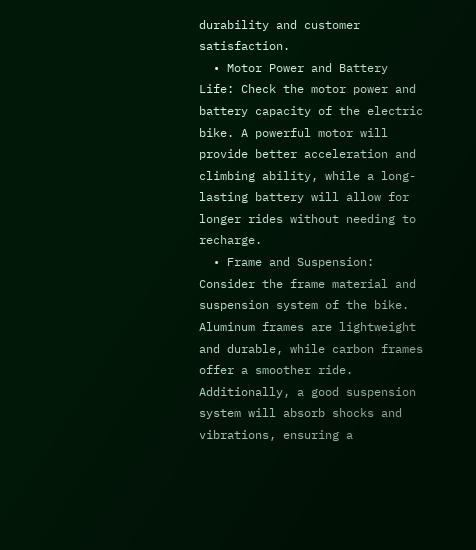durability and customer satisfaction.
  • Motor Power and Battery Life: Check the motor power and battery capacity of the electric bike. A powerful motor will provide better acceleration and climbing ability, while a long-lasting battery will allow for longer rides without needing to recharge.
  • Frame and Suspension: Consider the frame material and suspension system of the bike. Aluminum frames are lightweight and durable, while carbon frames offer a smoother ride. Additionally, a good suspension system will absorb shocks and vibrations, ensuring a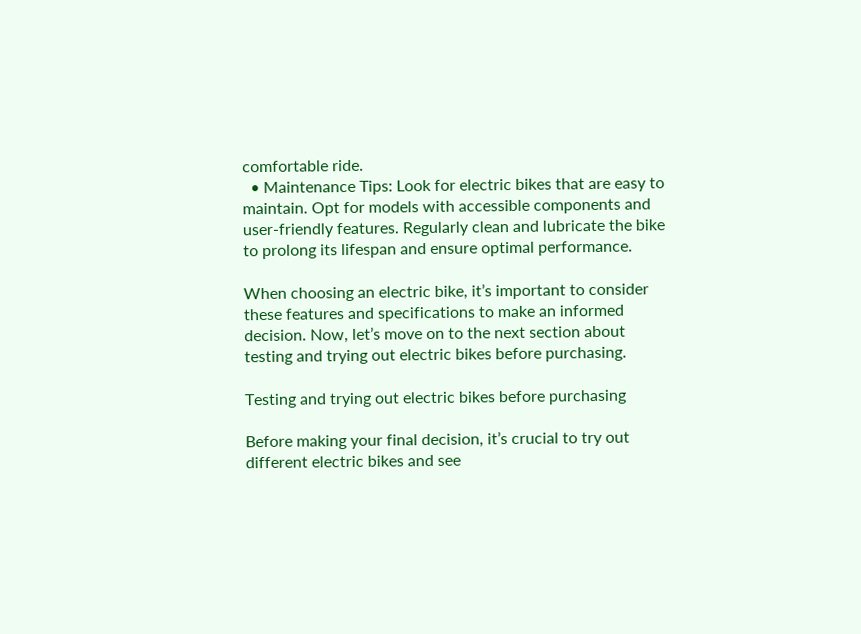comfortable ride.
  • Maintenance Tips: Look for electric bikes that are easy to maintain. Opt for models with accessible components and user-friendly features. Regularly clean and lubricate the bike to prolong its lifespan and ensure optimal performance.

When choosing an electric bike, it’s important to consider these features and specifications to make an informed decision. Now, let’s move on to the next section about testing and trying out electric bikes before purchasing.

Testing and trying out electric bikes before purchasing

Before making your final decision, it’s crucial to try out different electric bikes and see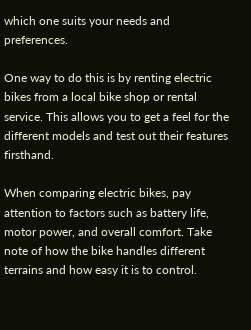which one suits your needs and preferences.

One way to do this is by renting electric bikes from a local bike shop or rental service. This allows you to get a feel for the different models and test out their features firsthand.

When comparing electric bikes, pay attention to factors such as battery life, motor power, and overall comfort. Take note of how the bike handles different terrains and how easy it is to control.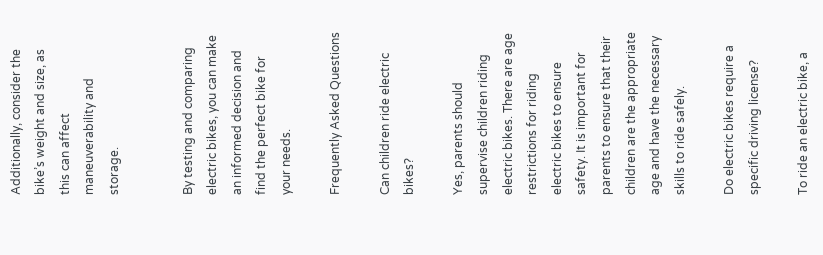Additionally, consider the bike’s weight and size, as this can affect maneuverability and storage.


By testing and comparing electric bikes, you can make an informed decision and find the perfect bike for your needs.

Frequently Asked Questions

Can children ride electric bikes?

Yes, parents should supervise children riding electric bikes. There are age restrictions for riding electric bikes to ensure safety. It is important for parents to ensure that their children are the appropriate age and have the necessary skills to ride safely.

Do electric bikes require a specific driving license?

To ride an electric bike, a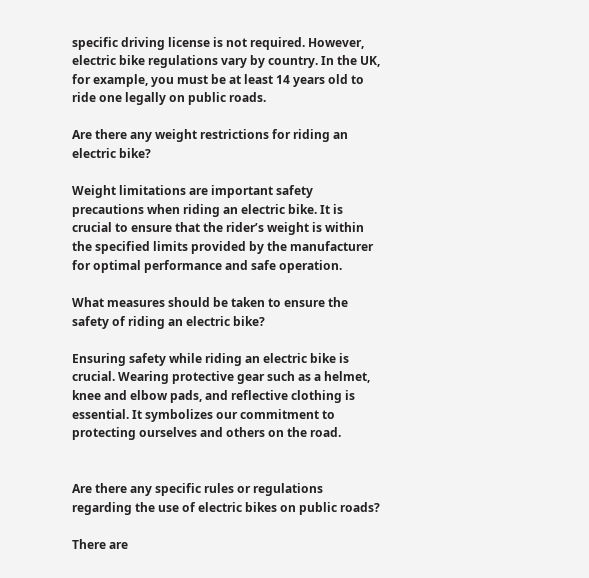specific driving license is not required. However, electric bike regulations vary by country. In the UK, for example, you must be at least 14 years old to ride one legally on public roads.

Are there any weight restrictions for riding an electric bike?

Weight limitations are important safety precautions when riding an electric bike. It is crucial to ensure that the rider’s weight is within the specified limits provided by the manufacturer for optimal performance and safe operation.

What measures should be taken to ensure the safety of riding an electric bike?

Ensuring safety while riding an electric bike is crucial. Wearing protective gear such as a helmet, knee and elbow pads, and reflective clothing is essential. It symbolizes our commitment to protecting ourselves and others on the road.


Are there any specific rules or regulations regarding the use of electric bikes on public roads?

There are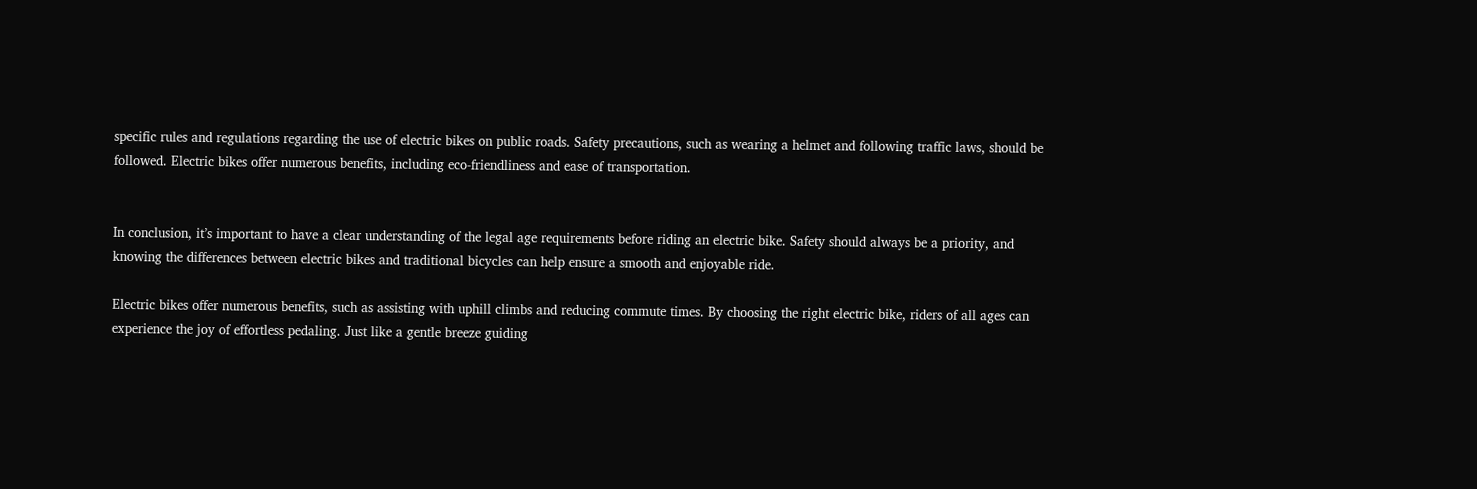specific rules and regulations regarding the use of electric bikes on public roads. Safety precautions, such as wearing a helmet and following traffic laws, should be followed. Electric bikes offer numerous benefits, including eco-friendliness and ease of transportation.


In conclusion, it’s important to have a clear understanding of the legal age requirements before riding an electric bike. Safety should always be a priority, and knowing the differences between electric bikes and traditional bicycles can help ensure a smooth and enjoyable ride.

Electric bikes offer numerous benefits, such as assisting with uphill climbs and reducing commute times. By choosing the right electric bike, riders of all ages can experience the joy of effortless pedaling. Just like a gentle breeze guiding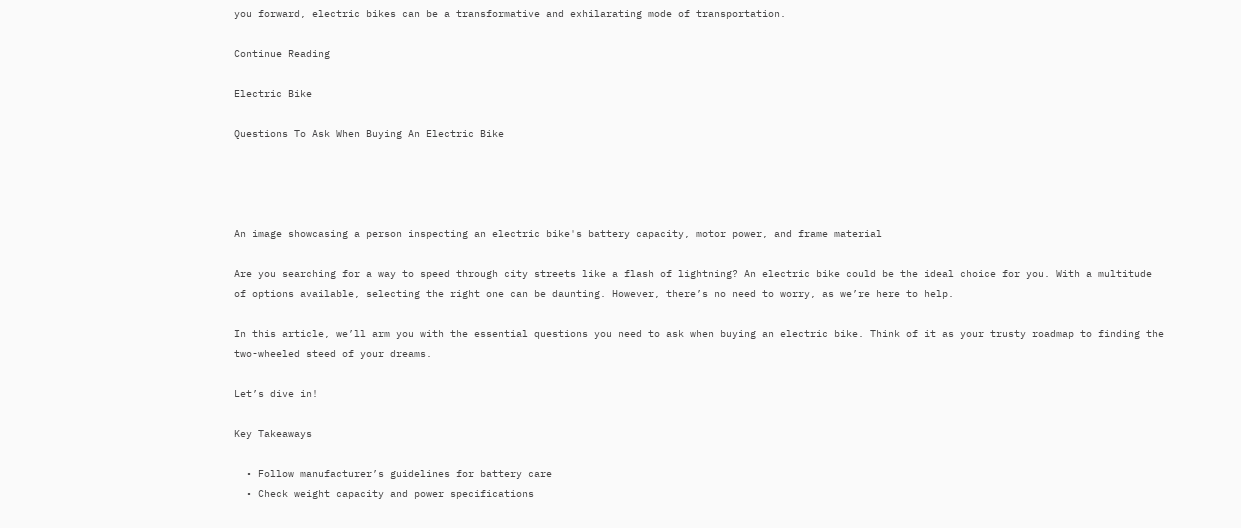you forward, electric bikes can be a transformative and exhilarating mode of transportation.

Continue Reading

Electric Bike

Questions To Ask When Buying An Electric Bike




An image showcasing a person inspecting an electric bike's battery capacity, motor power, and frame material

Are you searching for a way to speed through city streets like a flash of lightning? An electric bike could be the ideal choice for you. With a multitude of options available, selecting the right one can be daunting. However, there’s no need to worry, as we’re here to help.

In this article, we’ll arm you with the essential questions you need to ask when buying an electric bike. Think of it as your trusty roadmap to finding the two-wheeled steed of your dreams.

Let’s dive in!

Key Takeaways

  • Follow manufacturer’s guidelines for battery care
  • Check weight capacity and power specifications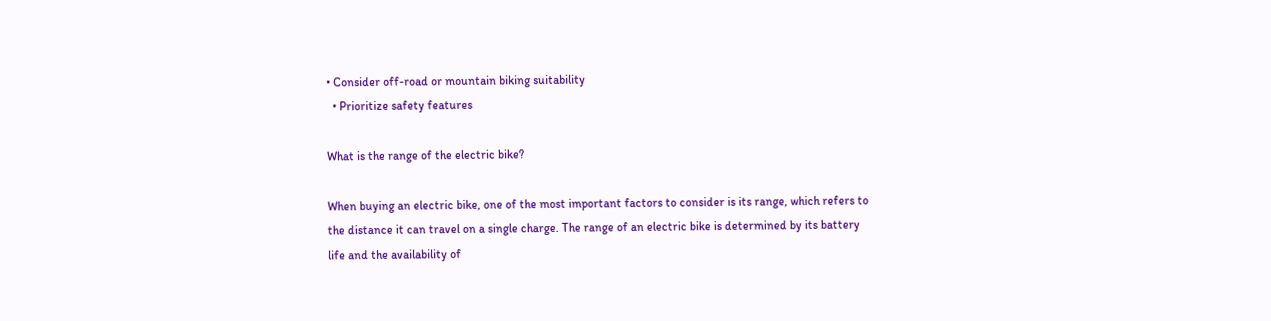• Consider off-road or mountain biking suitability
  • Prioritize safety features

What is the range of the electric bike?

When buying an electric bike, one of the most important factors to consider is its range, which refers to the distance it can travel on a single charge. The range of an electric bike is determined by its battery life and the availability of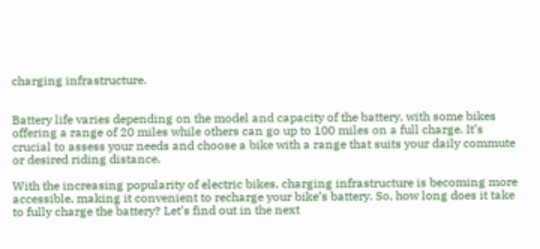charging infrastructure.


Battery life varies depending on the model and capacity of the battery, with some bikes offering a range of 20 miles while others can go up to 100 miles on a full charge. It’s crucial to assess your needs and choose a bike with a range that suits your daily commute or desired riding distance.

With the increasing popularity of electric bikes, charging infrastructure is becoming more accessible, making it convenient to recharge your bike’s battery. So, how long does it take to fully charge the battery? Let’s find out in the next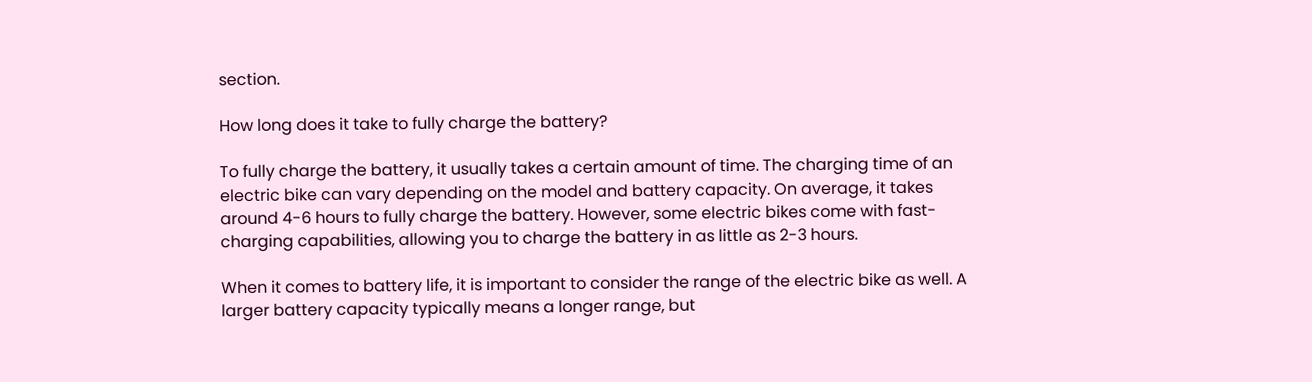section.

How long does it take to fully charge the battery?

To fully charge the battery, it usually takes a certain amount of time. The charging time of an electric bike can vary depending on the model and battery capacity. On average, it takes around 4-6 hours to fully charge the battery. However, some electric bikes come with fast-charging capabilities, allowing you to charge the battery in as little as 2-3 hours.

When it comes to battery life, it is important to consider the range of the electric bike as well. A larger battery capacity typically means a longer range, but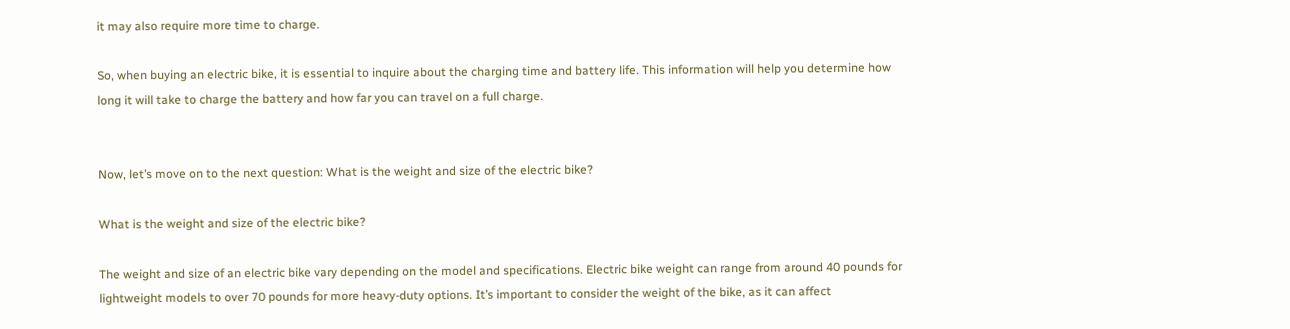it may also require more time to charge.

So, when buying an electric bike, it is essential to inquire about the charging time and battery life. This information will help you determine how long it will take to charge the battery and how far you can travel on a full charge.


Now, let’s move on to the next question: What is the weight and size of the electric bike?

What is the weight and size of the electric bike?

The weight and size of an electric bike vary depending on the model and specifications. Electric bike weight can range from around 40 pounds for lightweight models to over 70 pounds for more heavy-duty options. It’s important to consider the weight of the bike, as it can affect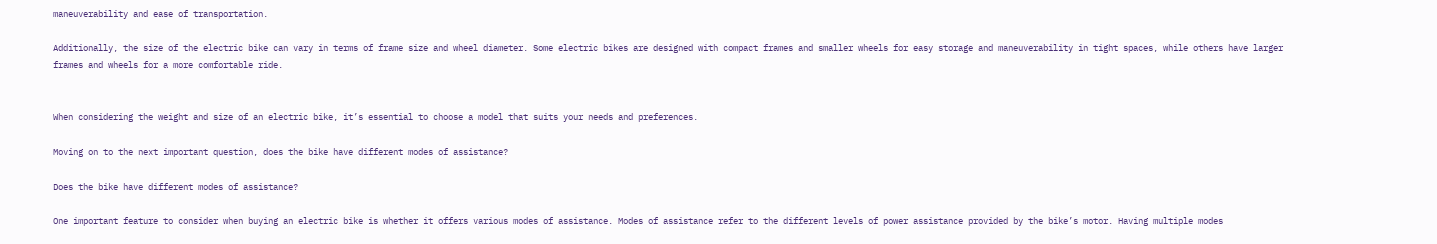maneuverability and ease of transportation.

Additionally, the size of the electric bike can vary in terms of frame size and wheel diameter. Some electric bikes are designed with compact frames and smaller wheels for easy storage and maneuverability in tight spaces, while others have larger frames and wheels for a more comfortable ride.


When considering the weight and size of an electric bike, it’s essential to choose a model that suits your needs and preferences.

Moving on to the next important question, does the bike have different modes of assistance?

Does the bike have different modes of assistance?

One important feature to consider when buying an electric bike is whether it offers various modes of assistance. Modes of assistance refer to the different levels of power assistance provided by the bike’s motor. Having multiple modes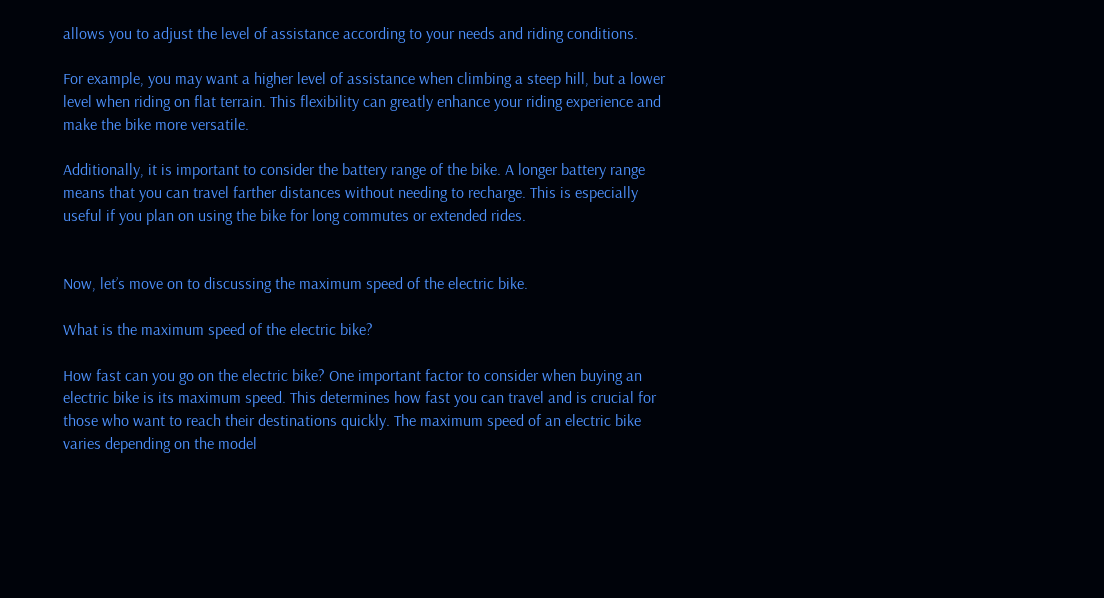allows you to adjust the level of assistance according to your needs and riding conditions.

For example, you may want a higher level of assistance when climbing a steep hill, but a lower level when riding on flat terrain. This flexibility can greatly enhance your riding experience and make the bike more versatile.

Additionally, it is important to consider the battery range of the bike. A longer battery range means that you can travel farther distances without needing to recharge. This is especially useful if you plan on using the bike for long commutes or extended rides.


Now, let’s move on to discussing the maximum speed of the electric bike.

What is the maximum speed of the electric bike?

How fast can you go on the electric bike? One important factor to consider when buying an electric bike is its maximum speed. This determines how fast you can travel and is crucial for those who want to reach their destinations quickly. The maximum speed of an electric bike varies depending on the model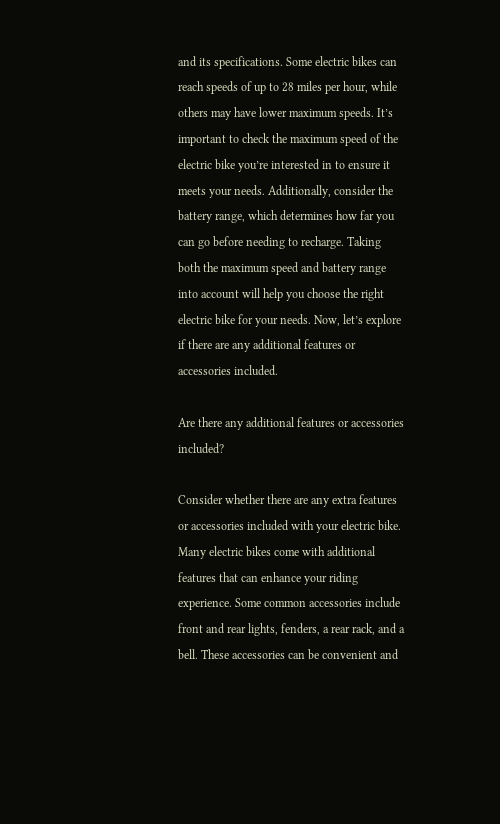and its specifications. Some electric bikes can reach speeds of up to 28 miles per hour, while others may have lower maximum speeds. It’s important to check the maximum speed of the electric bike you’re interested in to ensure it meets your needs. Additionally, consider the battery range, which determines how far you can go before needing to recharge. Taking both the maximum speed and battery range into account will help you choose the right electric bike for your needs. Now, let’s explore if there are any additional features or accessories included.

Are there any additional features or accessories included?

Consider whether there are any extra features or accessories included with your electric bike. Many electric bikes come with additional features that can enhance your riding experience. Some common accessories include front and rear lights, fenders, a rear rack, and a bell. These accessories can be convenient and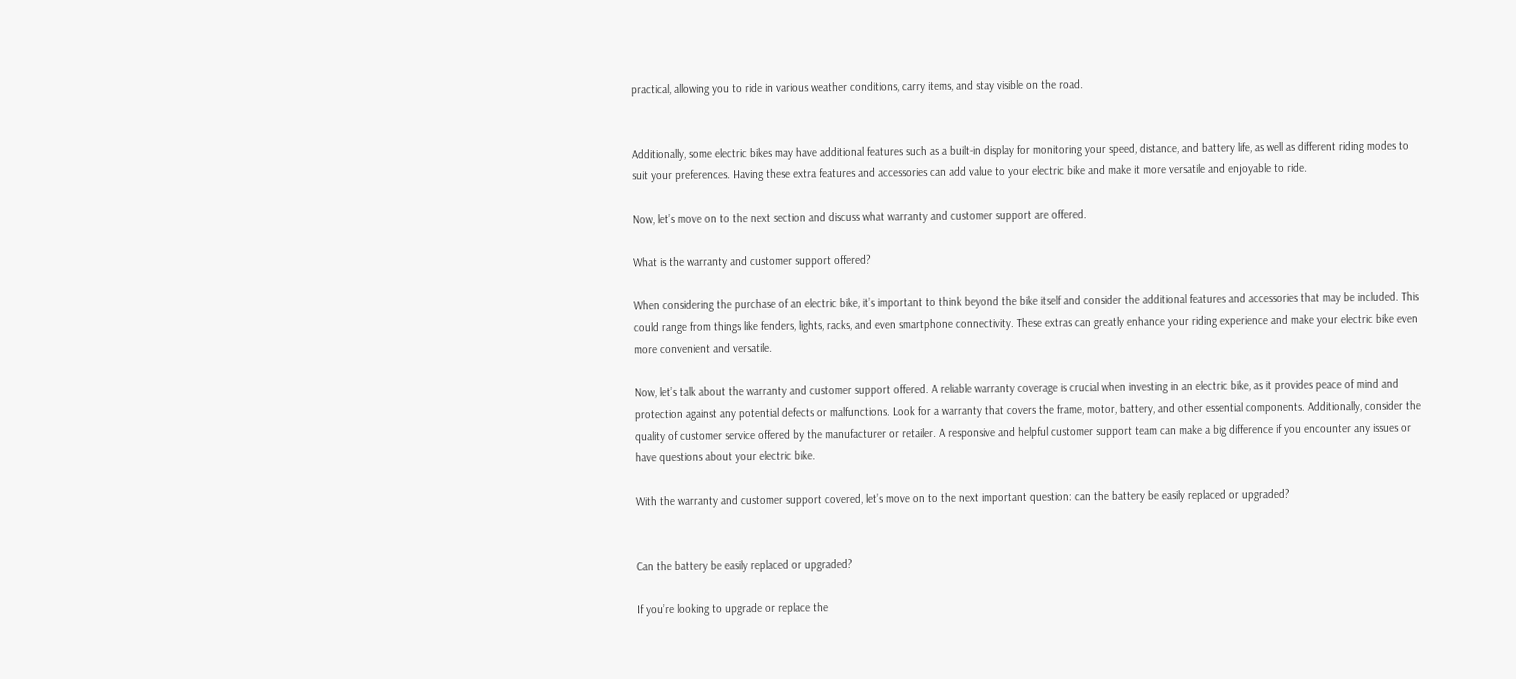practical, allowing you to ride in various weather conditions, carry items, and stay visible on the road.


Additionally, some electric bikes may have additional features such as a built-in display for monitoring your speed, distance, and battery life, as well as different riding modes to suit your preferences. Having these extra features and accessories can add value to your electric bike and make it more versatile and enjoyable to ride.

Now, let’s move on to the next section and discuss what warranty and customer support are offered.

What is the warranty and customer support offered?

When considering the purchase of an electric bike, it’s important to think beyond the bike itself and consider the additional features and accessories that may be included. This could range from things like fenders, lights, racks, and even smartphone connectivity. These extras can greatly enhance your riding experience and make your electric bike even more convenient and versatile.

Now, let’s talk about the warranty and customer support offered. A reliable warranty coverage is crucial when investing in an electric bike, as it provides peace of mind and protection against any potential defects or malfunctions. Look for a warranty that covers the frame, motor, battery, and other essential components. Additionally, consider the quality of customer service offered by the manufacturer or retailer. A responsive and helpful customer support team can make a big difference if you encounter any issues or have questions about your electric bike.

With the warranty and customer support covered, let’s move on to the next important question: can the battery be easily replaced or upgraded?


Can the battery be easily replaced or upgraded?

If you’re looking to upgrade or replace the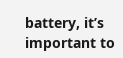battery, it’s important to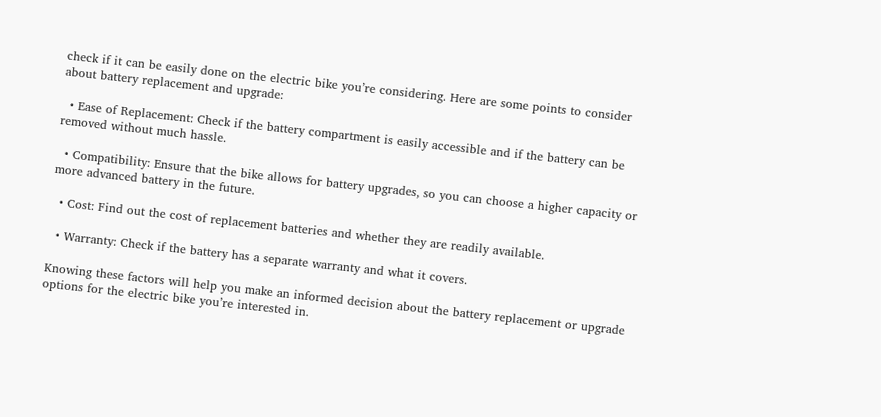check if it can be easily done on the electric bike you’re considering. Here are some points to consider about battery replacement and upgrade:

  • Ease of Replacement: Check if the battery compartment is easily accessible and if the battery can be removed without much hassle.

  • Compatibility: Ensure that the bike allows for battery upgrades, so you can choose a higher capacity or more advanced battery in the future.

  • Cost: Find out the cost of replacement batteries and whether they are readily available.

  • Warranty: Check if the battery has a separate warranty and what it covers.

Knowing these factors will help you make an informed decision about the battery replacement or upgrade options for the electric bike you’re interested in.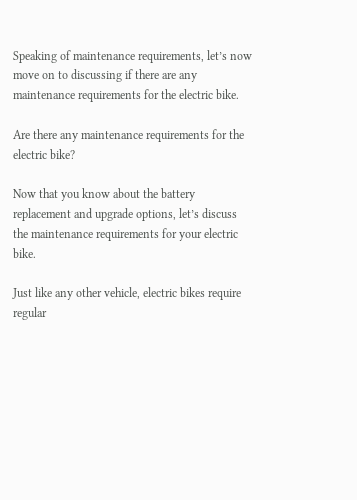Speaking of maintenance requirements, let’s now move on to discussing if there are any maintenance requirements for the electric bike.

Are there any maintenance requirements for the electric bike?

Now that you know about the battery replacement and upgrade options, let’s discuss the maintenance requirements for your electric bike.

Just like any other vehicle, electric bikes require regular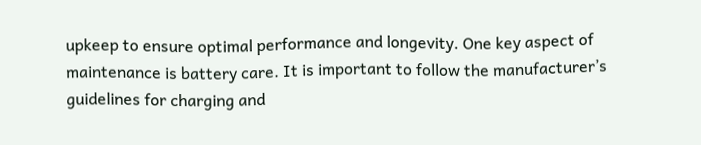upkeep to ensure optimal performance and longevity. One key aspect of maintenance is battery care. It is important to follow the manufacturer’s guidelines for charging and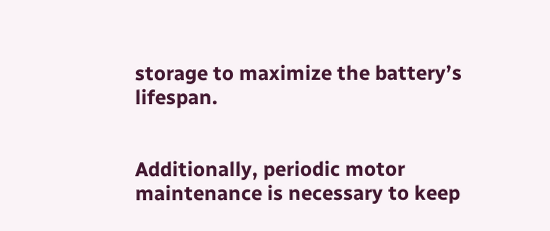storage to maximize the battery’s lifespan.


Additionally, periodic motor maintenance is necessary to keep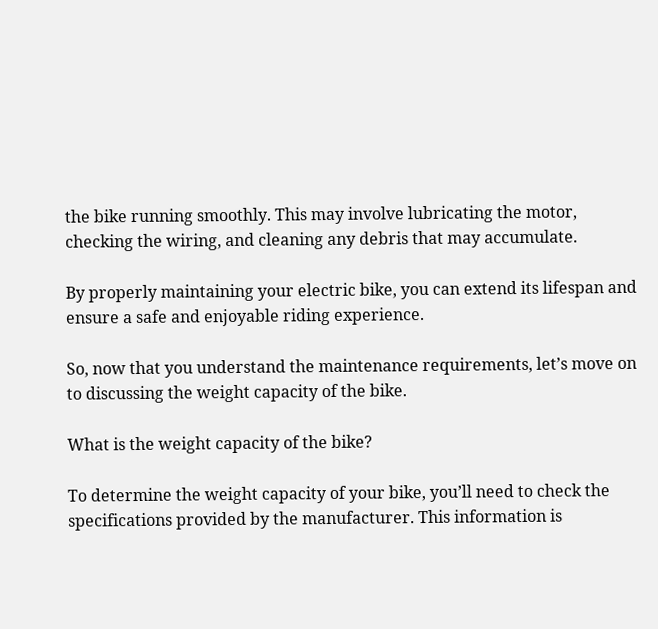the bike running smoothly. This may involve lubricating the motor, checking the wiring, and cleaning any debris that may accumulate.

By properly maintaining your electric bike, you can extend its lifespan and ensure a safe and enjoyable riding experience.

So, now that you understand the maintenance requirements, let’s move on to discussing the weight capacity of the bike.

What is the weight capacity of the bike?

To determine the weight capacity of your bike, you’ll need to check the specifications provided by the manufacturer. This information is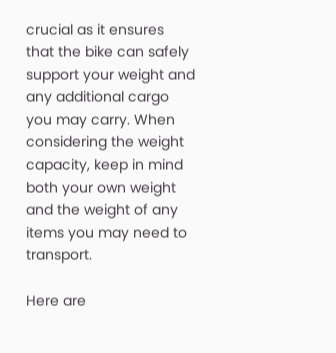crucial as it ensures that the bike can safely support your weight and any additional cargo you may carry. When considering the weight capacity, keep in mind both your own weight and the weight of any items you may need to transport.

Here are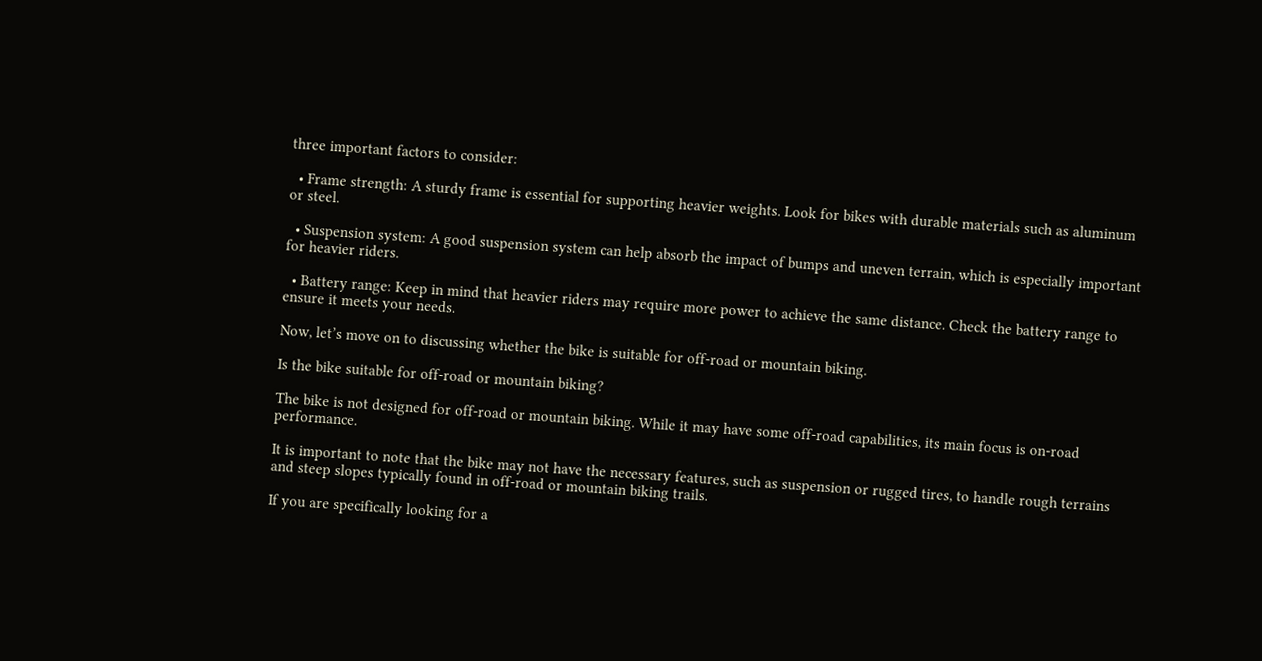three important factors to consider:

  • Frame strength: A sturdy frame is essential for supporting heavier weights. Look for bikes with durable materials such as aluminum or steel.

  • Suspension system: A good suspension system can help absorb the impact of bumps and uneven terrain, which is especially important for heavier riders.

  • Battery range: Keep in mind that heavier riders may require more power to achieve the same distance. Check the battery range to ensure it meets your needs.

Now, let’s move on to discussing whether the bike is suitable for off-road or mountain biking.

Is the bike suitable for off-road or mountain biking?

The bike is not designed for off-road or mountain biking. While it may have some off-road capabilities, its main focus is on-road performance.

It is important to note that the bike may not have the necessary features, such as suspension or rugged tires, to handle rough terrains and steep slopes typically found in off-road or mountain biking trails.

If you are specifically looking for a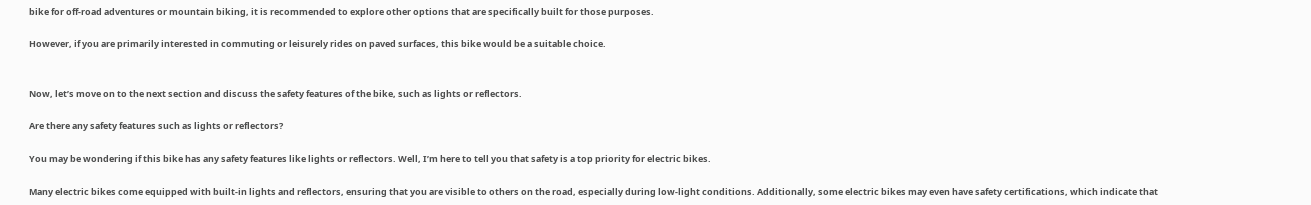bike for off-road adventures or mountain biking, it is recommended to explore other options that are specifically built for those purposes.

However, if you are primarily interested in commuting or leisurely rides on paved surfaces, this bike would be a suitable choice.


Now, let’s move on to the next section and discuss the safety features of the bike, such as lights or reflectors.

Are there any safety features such as lights or reflectors?

You may be wondering if this bike has any safety features like lights or reflectors. Well, I’m here to tell you that safety is a top priority for electric bikes.

Many electric bikes come equipped with built-in lights and reflectors, ensuring that you are visible to others on the road, especially during low-light conditions. Additionally, some electric bikes may even have safety certifications, which indicate that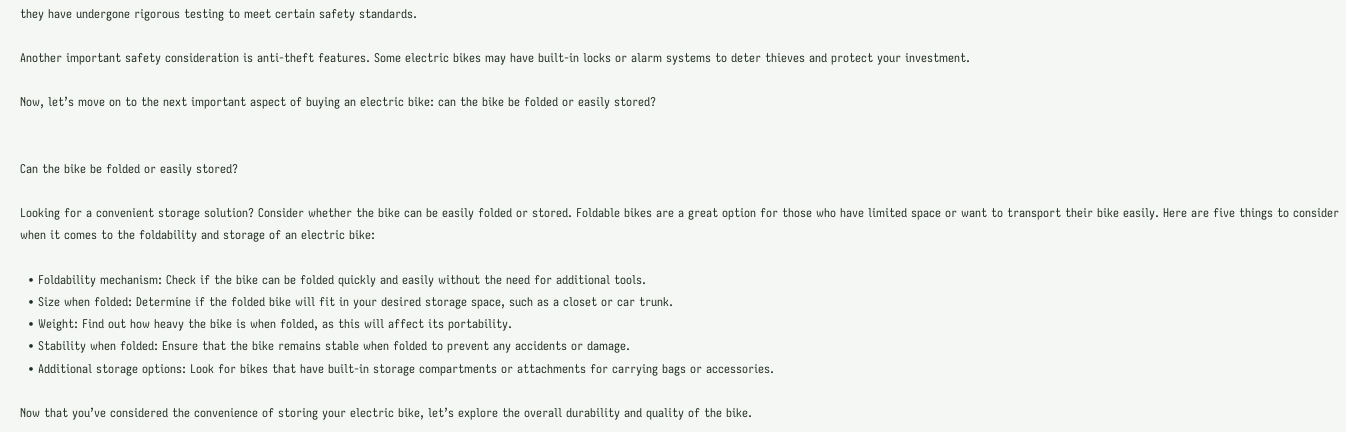they have undergone rigorous testing to meet certain safety standards.

Another important safety consideration is anti-theft features. Some electric bikes may have built-in locks or alarm systems to deter thieves and protect your investment.

Now, let’s move on to the next important aspect of buying an electric bike: can the bike be folded or easily stored?


Can the bike be folded or easily stored?

Looking for a convenient storage solution? Consider whether the bike can be easily folded or stored. Foldable bikes are a great option for those who have limited space or want to transport their bike easily. Here are five things to consider when it comes to the foldability and storage of an electric bike:

  • Foldability mechanism: Check if the bike can be folded quickly and easily without the need for additional tools.
  • Size when folded: Determine if the folded bike will fit in your desired storage space, such as a closet or car trunk.
  • Weight: Find out how heavy the bike is when folded, as this will affect its portability.
  • Stability when folded: Ensure that the bike remains stable when folded to prevent any accidents or damage.
  • Additional storage options: Look for bikes that have built-in storage compartments or attachments for carrying bags or accessories.

Now that you’ve considered the convenience of storing your electric bike, let’s explore the overall durability and quality of the bike.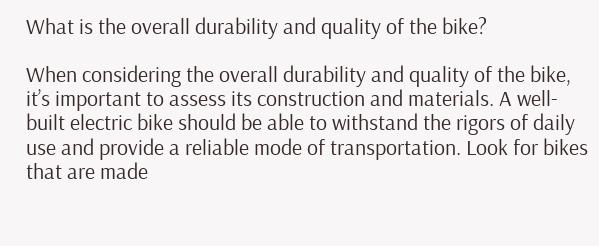What is the overall durability and quality of the bike?

When considering the overall durability and quality of the bike, it’s important to assess its construction and materials. A well-built electric bike should be able to withstand the rigors of daily use and provide a reliable mode of transportation. Look for bikes that are made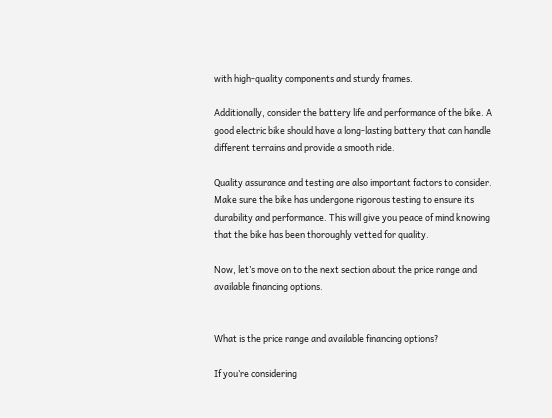with high-quality components and sturdy frames.

Additionally, consider the battery life and performance of the bike. A good electric bike should have a long-lasting battery that can handle different terrains and provide a smooth ride.

Quality assurance and testing are also important factors to consider. Make sure the bike has undergone rigorous testing to ensure its durability and performance. This will give you peace of mind knowing that the bike has been thoroughly vetted for quality.

Now, let’s move on to the next section about the price range and available financing options.


What is the price range and available financing options?

If you’re considering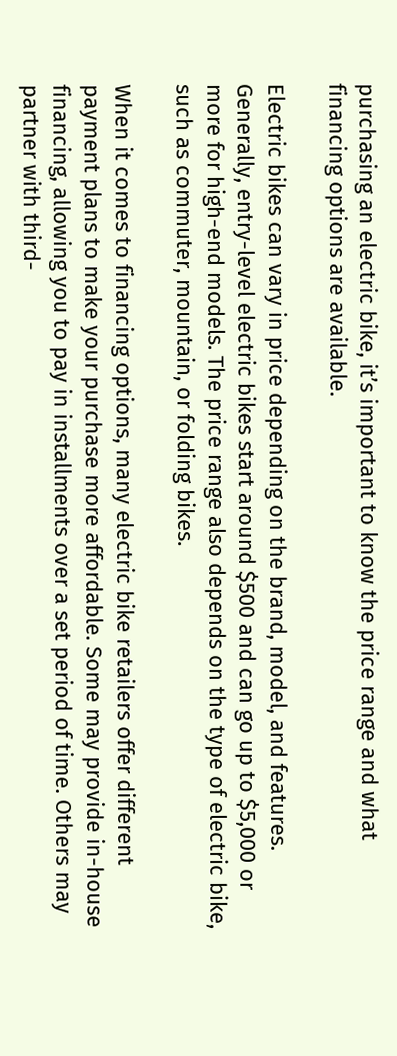purchasing an electric bike, it’s important to know the price range and what financing options are available.

Electric bikes can vary in price depending on the brand, model, and features. Generally, entry-level electric bikes start around $500 and can go up to $5,000 or more for high-end models. The price range also depends on the type of electric bike, such as commuter, mountain, or folding bikes.

When it comes to financing options, many electric bike retailers offer different payment plans to make your purchase more affordable. Some may provide in-house financing, allowing you to pay in installments over a set period of time. Others may partner with third-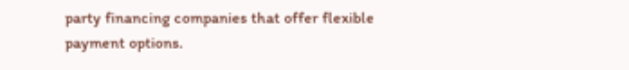party financing companies that offer flexible payment options.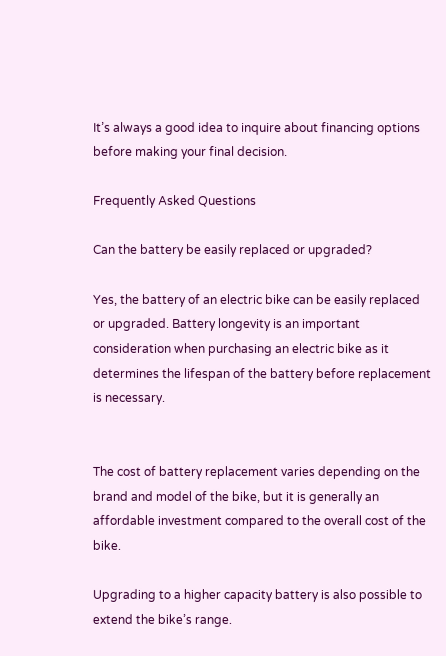It’s always a good idea to inquire about financing options before making your final decision.

Frequently Asked Questions

Can the battery be easily replaced or upgraded?

Yes, the battery of an electric bike can be easily replaced or upgraded. Battery longevity is an important consideration when purchasing an electric bike as it determines the lifespan of the battery before replacement is necessary.


The cost of battery replacement varies depending on the brand and model of the bike, but it is generally an affordable investment compared to the overall cost of the bike.

Upgrading to a higher capacity battery is also possible to extend the bike’s range.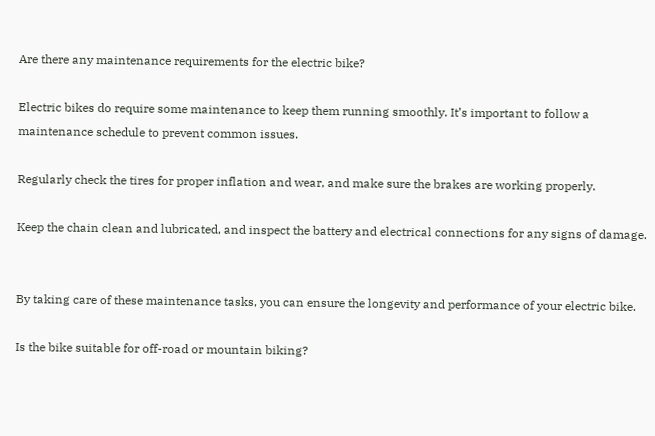Are there any maintenance requirements for the electric bike?

Electric bikes do require some maintenance to keep them running smoothly. It’s important to follow a maintenance schedule to prevent common issues.

Regularly check the tires for proper inflation and wear, and make sure the brakes are working properly.

Keep the chain clean and lubricated, and inspect the battery and electrical connections for any signs of damage.


By taking care of these maintenance tasks, you can ensure the longevity and performance of your electric bike.

Is the bike suitable for off-road or mountain biking?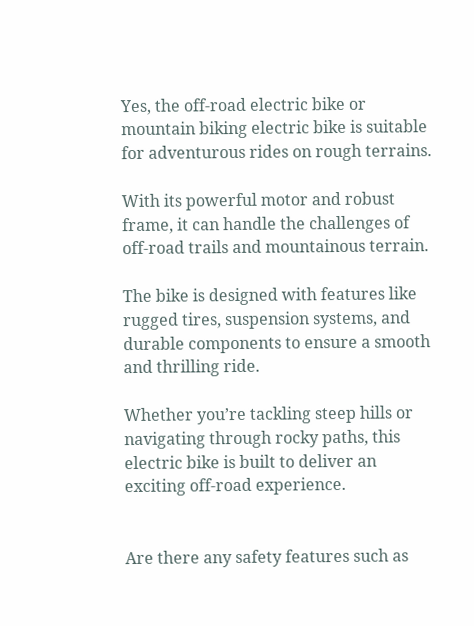Yes, the off-road electric bike or mountain biking electric bike is suitable for adventurous rides on rough terrains.

With its powerful motor and robust frame, it can handle the challenges of off-road trails and mountainous terrain.

The bike is designed with features like rugged tires, suspension systems, and durable components to ensure a smooth and thrilling ride.

Whether you’re tackling steep hills or navigating through rocky paths, this electric bike is built to deliver an exciting off-road experience.


Are there any safety features such as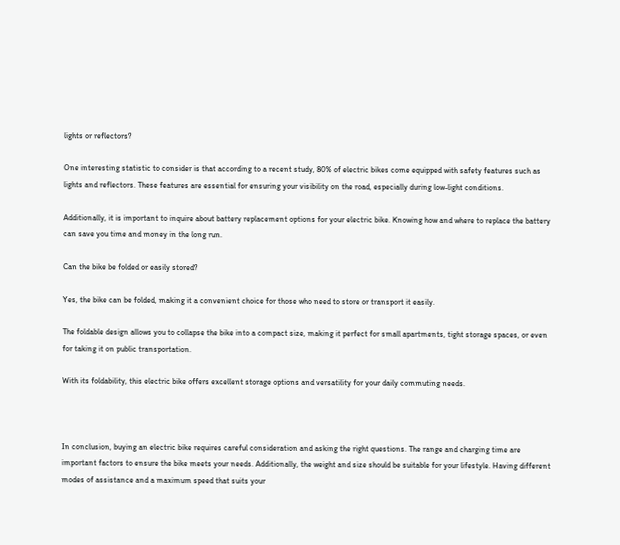lights or reflectors?

One interesting statistic to consider is that according to a recent study, 80% of electric bikes come equipped with safety features such as lights and reflectors. These features are essential for ensuring your visibility on the road, especially during low-light conditions.

Additionally, it is important to inquire about battery replacement options for your electric bike. Knowing how and where to replace the battery can save you time and money in the long run.

Can the bike be folded or easily stored?

Yes, the bike can be folded, making it a convenient choice for those who need to store or transport it easily.

The foldable design allows you to collapse the bike into a compact size, making it perfect for small apartments, tight storage spaces, or even for taking it on public transportation.

With its foldability, this electric bike offers excellent storage options and versatility for your daily commuting needs.



In conclusion, buying an electric bike requires careful consideration and asking the right questions. The range and charging time are important factors to ensure the bike meets your needs. Additionally, the weight and size should be suitable for your lifestyle. Having different modes of assistance and a maximum speed that suits your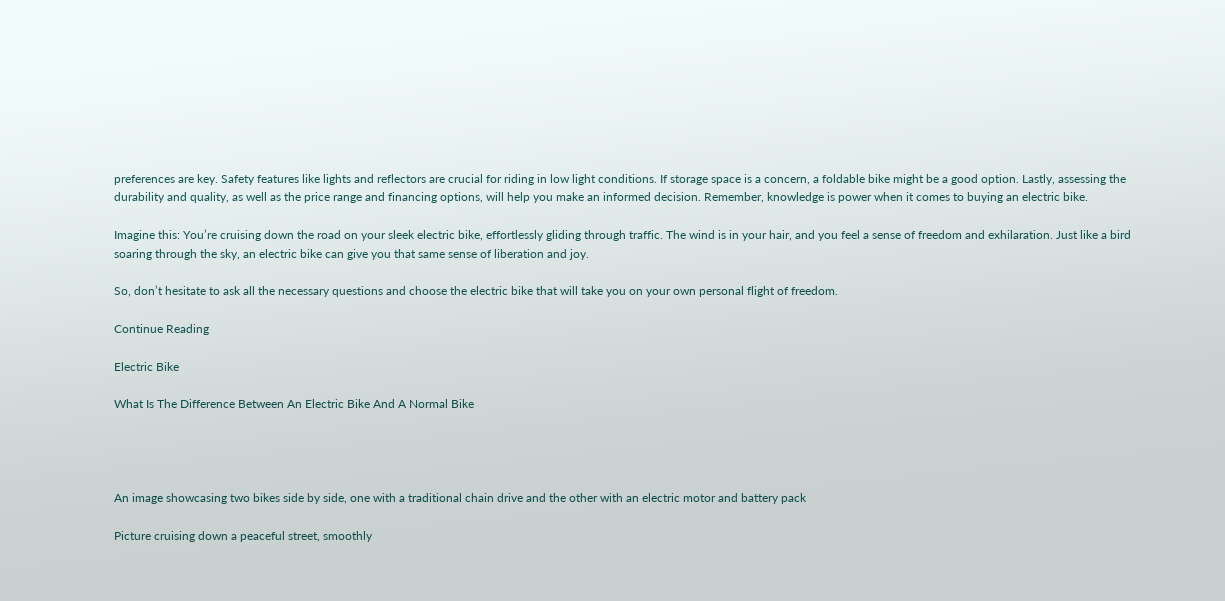preferences are key. Safety features like lights and reflectors are crucial for riding in low light conditions. If storage space is a concern, a foldable bike might be a good option. Lastly, assessing the durability and quality, as well as the price range and financing options, will help you make an informed decision. Remember, knowledge is power when it comes to buying an electric bike.

Imagine this: You’re cruising down the road on your sleek electric bike, effortlessly gliding through traffic. The wind is in your hair, and you feel a sense of freedom and exhilaration. Just like a bird soaring through the sky, an electric bike can give you that same sense of liberation and joy.

So, don’t hesitate to ask all the necessary questions and choose the electric bike that will take you on your own personal flight of freedom.

Continue Reading

Electric Bike

What Is The Difference Between An Electric Bike And A Normal Bike




An image showcasing two bikes side by side, one with a traditional chain drive and the other with an electric motor and battery pack

Picture cruising down a peaceful street, smoothly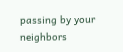passing by your neighbors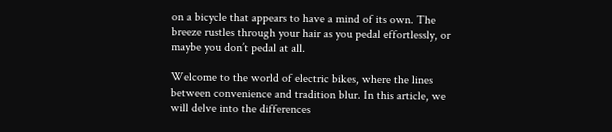on a bicycle that appears to have a mind of its own. The breeze rustles through your hair as you pedal effortlessly, or maybe you don’t pedal at all.

Welcome to the world of electric bikes, where the lines between convenience and tradition blur. In this article, we will delve into the differences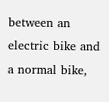between an electric bike and a normal bike,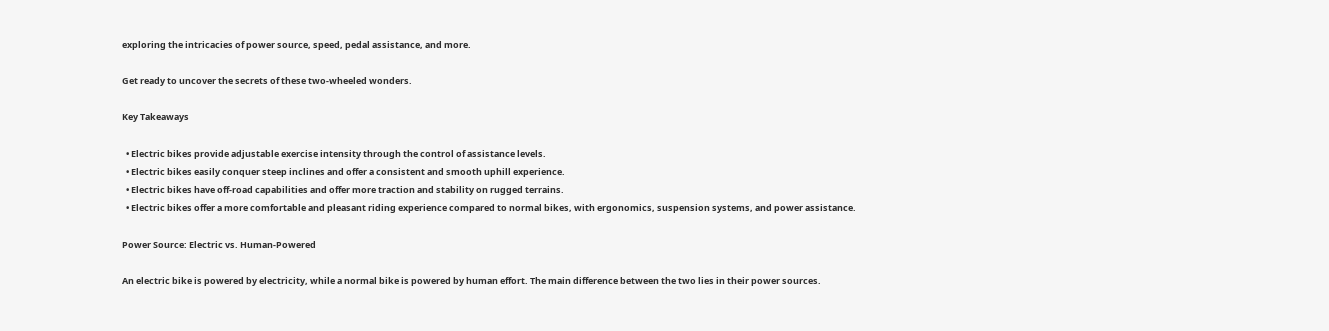exploring the intricacies of power source, speed, pedal assistance, and more.

Get ready to uncover the secrets of these two-wheeled wonders.

Key Takeaways

  • Electric bikes provide adjustable exercise intensity through the control of assistance levels.
  • Electric bikes easily conquer steep inclines and offer a consistent and smooth uphill experience.
  • Electric bikes have off-road capabilities and offer more traction and stability on rugged terrains.
  • Electric bikes offer a more comfortable and pleasant riding experience compared to normal bikes, with ergonomics, suspension systems, and power assistance.

Power Source: Electric vs. Human-Powered

An electric bike is powered by electricity, while a normal bike is powered by human effort. The main difference between the two lies in their power sources.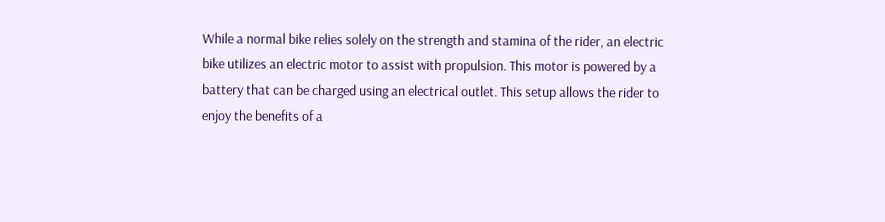While a normal bike relies solely on the strength and stamina of the rider, an electric bike utilizes an electric motor to assist with propulsion. This motor is powered by a battery that can be charged using an electrical outlet. This setup allows the rider to enjoy the benefits of a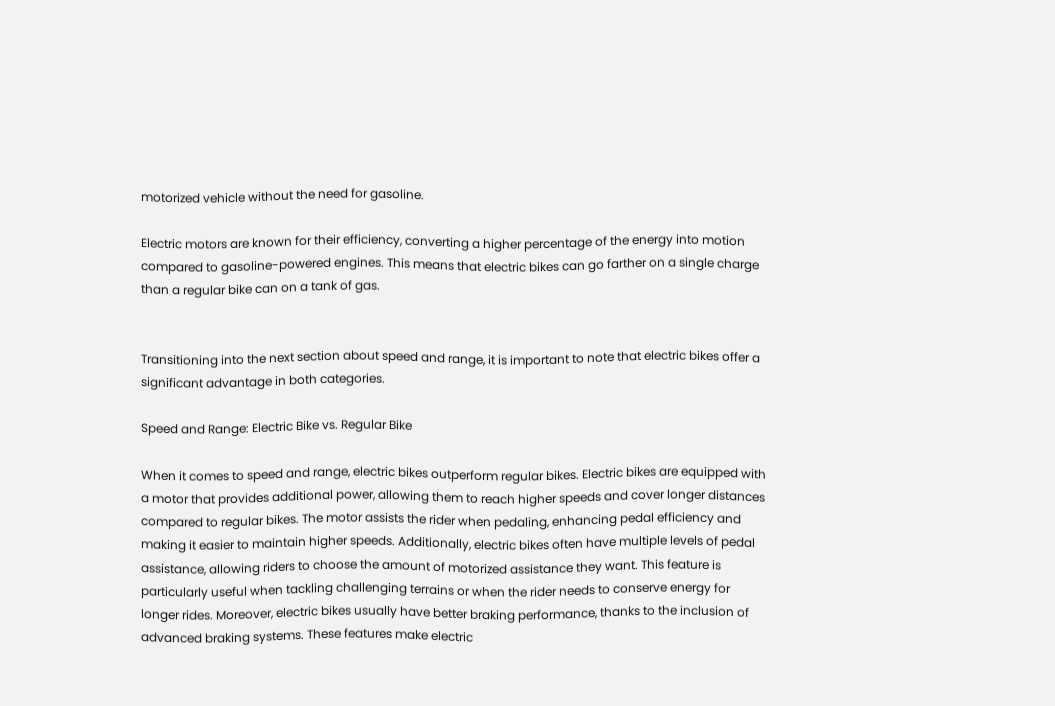motorized vehicle without the need for gasoline.

Electric motors are known for their efficiency, converting a higher percentage of the energy into motion compared to gasoline-powered engines. This means that electric bikes can go farther on a single charge than a regular bike can on a tank of gas.


Transitioning into the next section about speed and range, it is important to note that electric bikes offer a significant advantage in both categories.

Speed and Range: Electric Bike vs. Regular Bike

When it comes to speed and range, electric bikes outperform regular bikes. Electric bikes are equipped with a motor that provides additional power, allowing them to reach higher speeds and cover longer distances compared to regular bikes. The motor assists the rider when pedaling, enhancing pedal efficiency and making it easier to maintain higher speeds. Additionally, electric bikes often have multiple levels of pedal assistance, allowing riders to choose the amount of motorized assistance they want. This feature is particularly useful when tackling challenging terrains or when the rider needs to conserve energy for longer rides. Moreover, electric bikes usually have better braking performance, thanks to the inclusion of advanced braking systems. These features make electric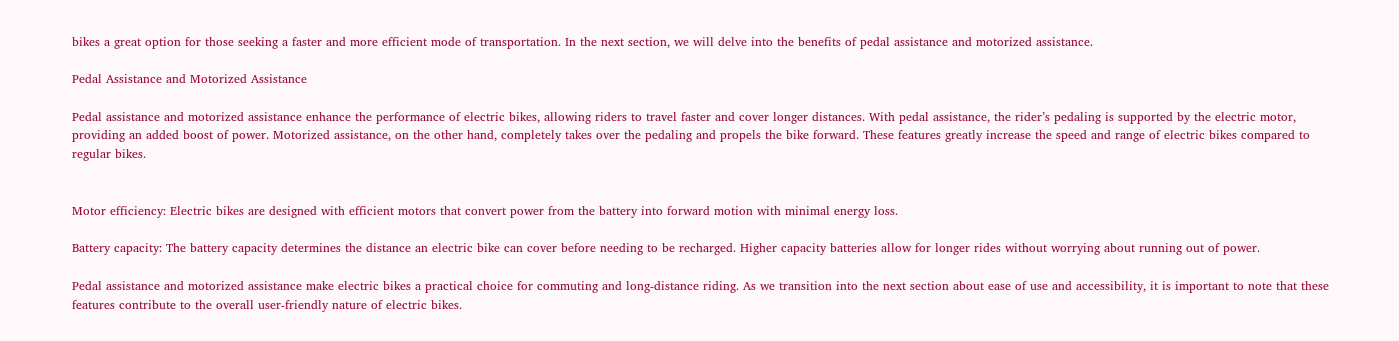bikes a great option for those seeking a faster and more efficient mode of transportation. In the next section, we will delve into the benefits of pedal assistance and motorized assistance.

Pedal Assistance and Motorized Assistance

Pedal assistance and motorized assistance enhance the performance of electric bikes, allowing riders to travel faster and cover longer distances. With pedal assistance, the rider’s pedaling is supported by the electric motor, providing an added boost of power. Motorized assistance, on the other hand, completely takes over the pedaling and propels the bike forward. These features greatly increase the speed and range of electric bikes compared to regular bikes.


Motor efficiency: Electric bikes are designed with efficient motors that convert power from the battery into forward motion with minimal energy loss.

Battery capacity: The battery capacity determines the distance an electric bike can cover before needing to be recharged. Higher capacity batteries allow for longer rides without worrying about running out of power.

Pedal assistance and motorized assistance make electric bikes a practical choice for commuting and long-distance riding. As we transition into the next section about ease of use and accessibility, it is important to note that these features contribute to the overall user-friendly nature of electric bikes.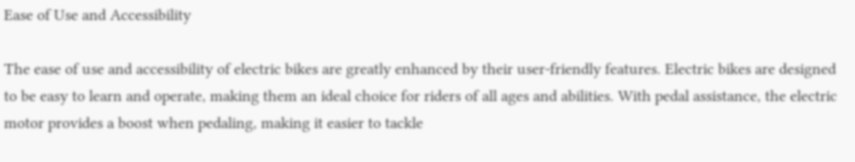Ease of Use and Accessibility

The ease of use and accessibility of electric bikes are greatly enhanced by their user-friendly features. Electric bikes are designed to be easy to learn and operate, making them an ideal choice for riders of all ages and abilities. With pedal assistance, the electric motor provides a boost when pedaling, making it easier to tackle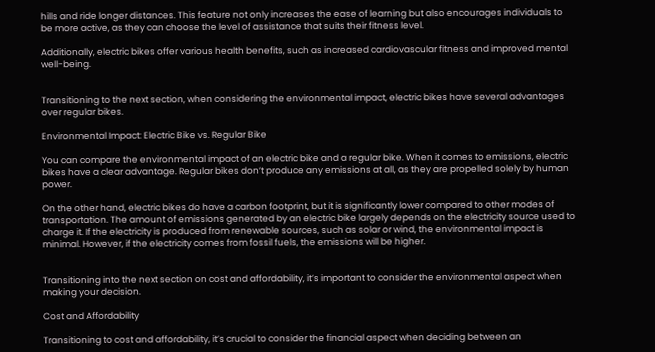hills and ride longer distances. This feature not only increases the ease of learning but also encourages individuals to be more active, as they can choose the level of assistance that suits their fitness level.

Additionally, electric bikes offer various health benefits, such as increased cardiovascular fitness and improved mental well-being.


Transitioning to the next section, when considering the environmental impact, electric bikes have several advantages over regular bikes.

Environmental Impact: Electric Bike vs. Regular Bike

You can compare the environmental impact of an electric bike and a regular bike. When it comes to emissions, electric bikes have a clear advantage. Regular bikes don’t produce any emissions at all, as they are propelled solely by human power.

On the other hand, electric bikes do have a carbon footprint, but it is significantly lower compared to other modes of transportation. The amount of emissions generated by an electric bike largely depends on the electricity source used to charge it. If the electricity is produced from renewable sources, such as solar or wind, the environmental impact is minimal. However, if the electricity comes from fossil fuels, the emissions will be higher.


Transitioning into the next section on cost and affordability, it’s important to consider the environmental aspect when making your decision.

Cost and Affordability

Transitioning to cost and affordability, it’s crucial to consider the financial aspect when deciding between an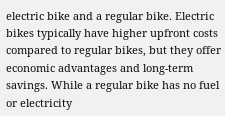electric bike and a regular bike. Electric bikes typically have higher upfront costs compared to regular bikes, but they offer economic advantages and long-term savings. While a regular bike has no fuel or electricity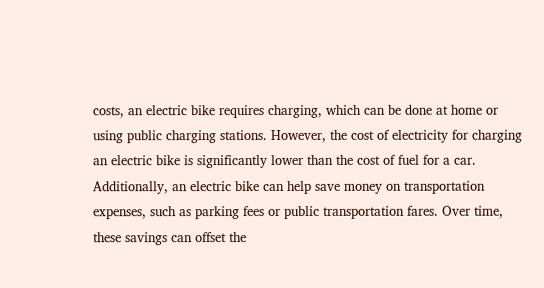costs, an electric bike requires charging, which can be done at home or using public charging stations. However, the cost of electricity for charging an electric bike is significantly lower than the cost of fuel for a car. Additionally, an electric bike can help save money on transportation expenses, such as parking fees or public transportation fares. Over time, these savings can offset the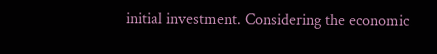initial investment. Considering the economic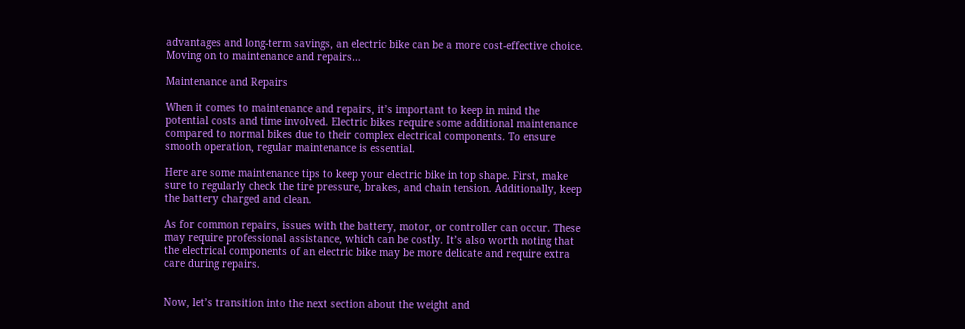advantages and long-term savings, an electric bike can be a more cost-effective choice. Moving on to maintenance and repairs…

Maintenance and Repairs

When it comes to maintenance and repairs, it’s important to keep in mind the potential costs and time involved. Electric bikes require some additional maintenance compared to normal bikes due to their complex electrical components. To ensure smooth operation, regular maintenance is essential.

Here are some maintenance tips to keep your electric bike in top shape. First, make sure to regularly check the tire pressure, brakes, and chain tension. Additionally, keep the battery charged and clean.

As for common repairs, issues with the battery, motor, or controller can occur. These may require professional assistance, which can be costly. It’s also worth noting that the electrical components of an electric bike may be more delicate and require extra care during repairs.


Now, let’s transition into the next section about the weight and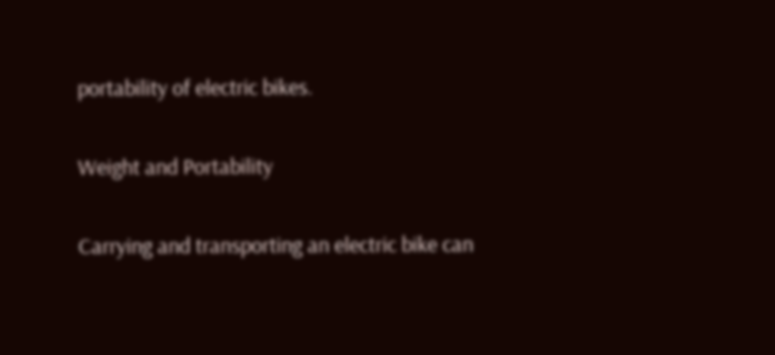portability of electric bikes.

Weight and Portability

Carrying and transporting an electric bike can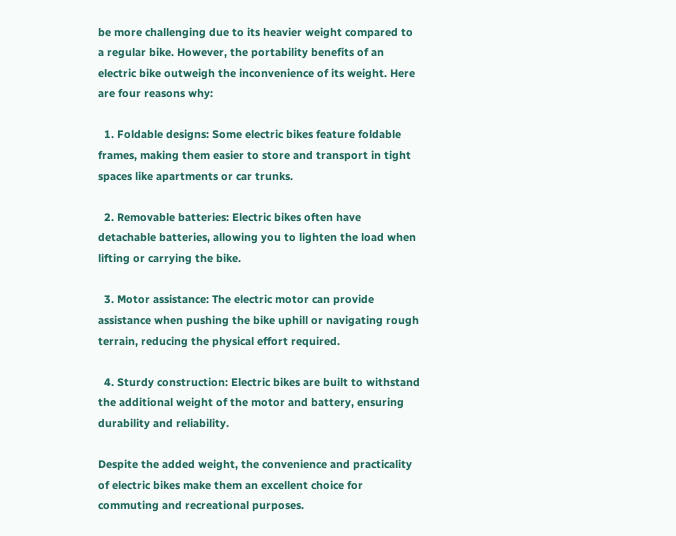be more challenging due to its heavier weight compared to a regular bike. However, the portability benefits of an electric bike outweigh the inconvenience of its weight. Here are four reasons why:

  1. Foldable designs: Some electric bikes feature foldable frames, making them easier to store and transport in tight spaces like apartments or car trunks.

  2. Removable batteries: Electric bikes often have detachable batteries, allowing you to lighten the load when lifting or carrying the bike.

  3. Motor assistance: The electric motor can provide assistance when pushing the bike uphill or navigating rough terrain, reducing the physical effort required.

  4. Sturdy construction: Electric bikes are built to withstand the additional weight of the motor and battery, ensuring durability and reliability.

Despite the added weight, the convenience and practicality of electric bikes make them an excellent choice for commuting and recreational purposes.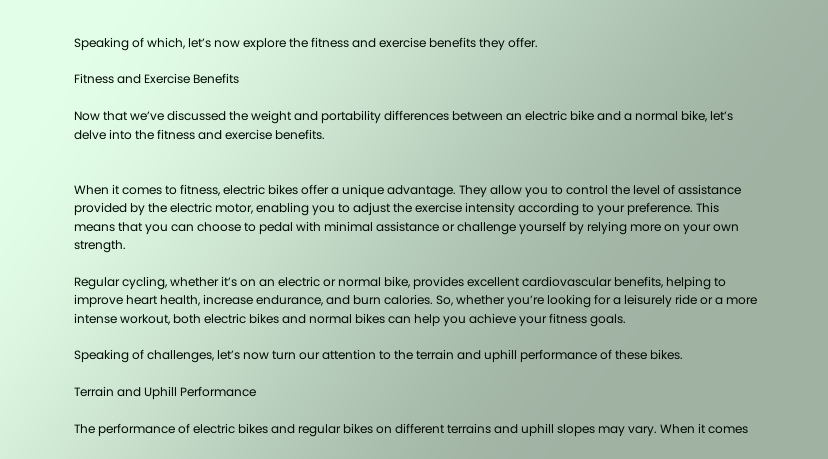Speaking of which, let’s now explore the fitness and exercise benefits they offer.

Fitness and Exercise Benefits

Now that we’ve discussed the weight and portability differences between an electric bike and a normal bike, let’s delve into the fitness and exercise benefits.


When it comes to fitness, electric bikes offer a unique advantage. They allow you to control the level of assistance provided by the electric motor, enabling you to adjust the exercise intensity according to your preference. This means that you can choose to pedal with minimal assistance or challenge yourself by relying more on your own strength.

Regular cycling, whether it’s on an electric or normal bike, provides excellent cardiovascular benefits, helping to improve heart health, increase endurance, and burn calories. So, whether you’re looking for a leisurely ride or a more intense workout, both electric bikes and normal bikes can help you achieve your fitness goals.

Speaking of challenges, let’s now turn our attention to the terrain and uphill performance of these bikes.

Terrain and Uphill Performance

The performance of electric bikes and regular bikes on different terrains and uphill slopes may vary. When it comes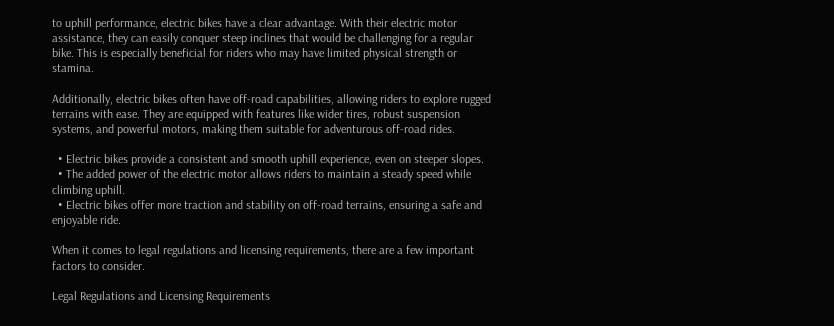to uphill performance, electric bikes have a clear advantage. With their electric motor assistance, they can easily conquer steep inclines that would be challenging for a regular bike. This is especially beneficial for riders who may have limited physical strength or stamina.

Additionally, electric bikes often have off-road capabilities, allowing riders to explore rugged terrains with ease. They are equipped with features like wider tires, robust suspension systems, and powerful motors, making them suitable for adventurous off-road rides.

  • Electric bikes provide a consistent and smooth uphill experience, even on steeper slopes.
  • The added power of the electric motor allows riders to maintain a steady speed while climbing uphill.
  • Electric bikes offer more traction and stability on off-road terrains, ensuring a safe and enjoyable ride.

When it comes to legal regulations and licensing requirements, there are a few important factors to consider.

Legal Regulations and Licensing Requirements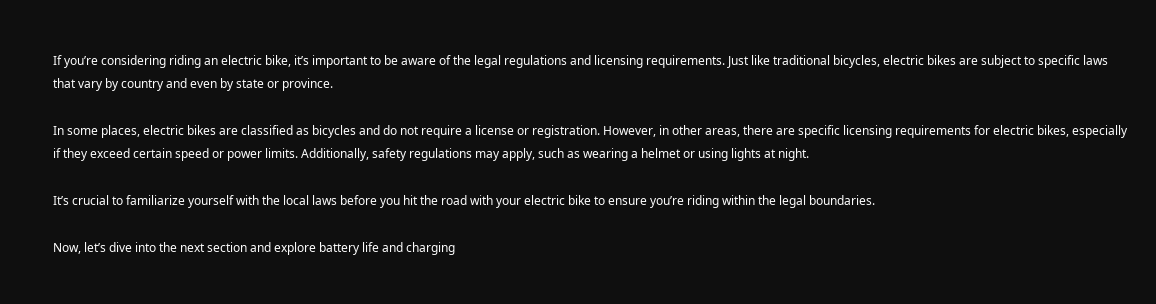If you’re considering riding an electric bike, it’s important to be aware of the legal regulations and licensing requirements. Just like traditional bicycles, electric bikes are subject to specific laws that vary by country and even by state or province.

In some places, electric bikes are classified as bicycles and do not require a license or registration. However, in other areas, there are specific licensing requirements for electric bikes, especially if they exceed certain speed or power limits. Additionally, safety regulations may apply, such as wearing a helmet or using lights at night.

It’s crucial to familiarize yourself with the local laws before you hit the road with your electric bike to ensure you’re riding within the legal boundaries.

Now, let’s dive into the next section and explore battery life and charging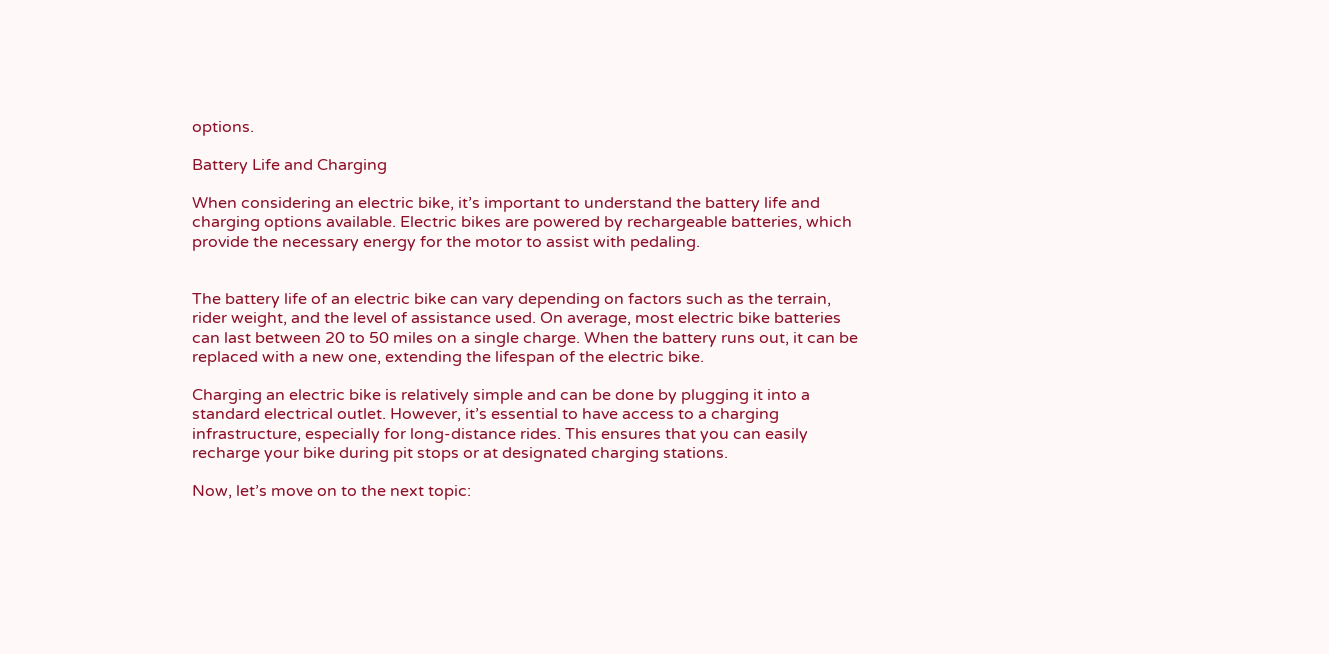options.

Battery Life and Charging

When considering an electric bike, it’s important to understand the battery life and charging options available. Electric bikes are powered by rechargeable batteries, which provide the necessary energy for the motor to assist with pedaling.


The battery life of an electric bike can vary depending on factors such as the terrain, rider weight, and the level of assistance used. On average, most electric bike batteries can last between 20 to 50 miles on a single charge. When the battery runs out, it can be replaced with a new one, extending the lifespan of the electric bike.

Charging an electric bike is relatively simple and can be done by plugging it into a standard electrical outlet. However, it’s essential to have access to a charging infrastructure, especially for long-distance rides. This ensures that you can easily recharge your bike during pit stops or at designated charging stations.

Now, let’s move on to the next topic: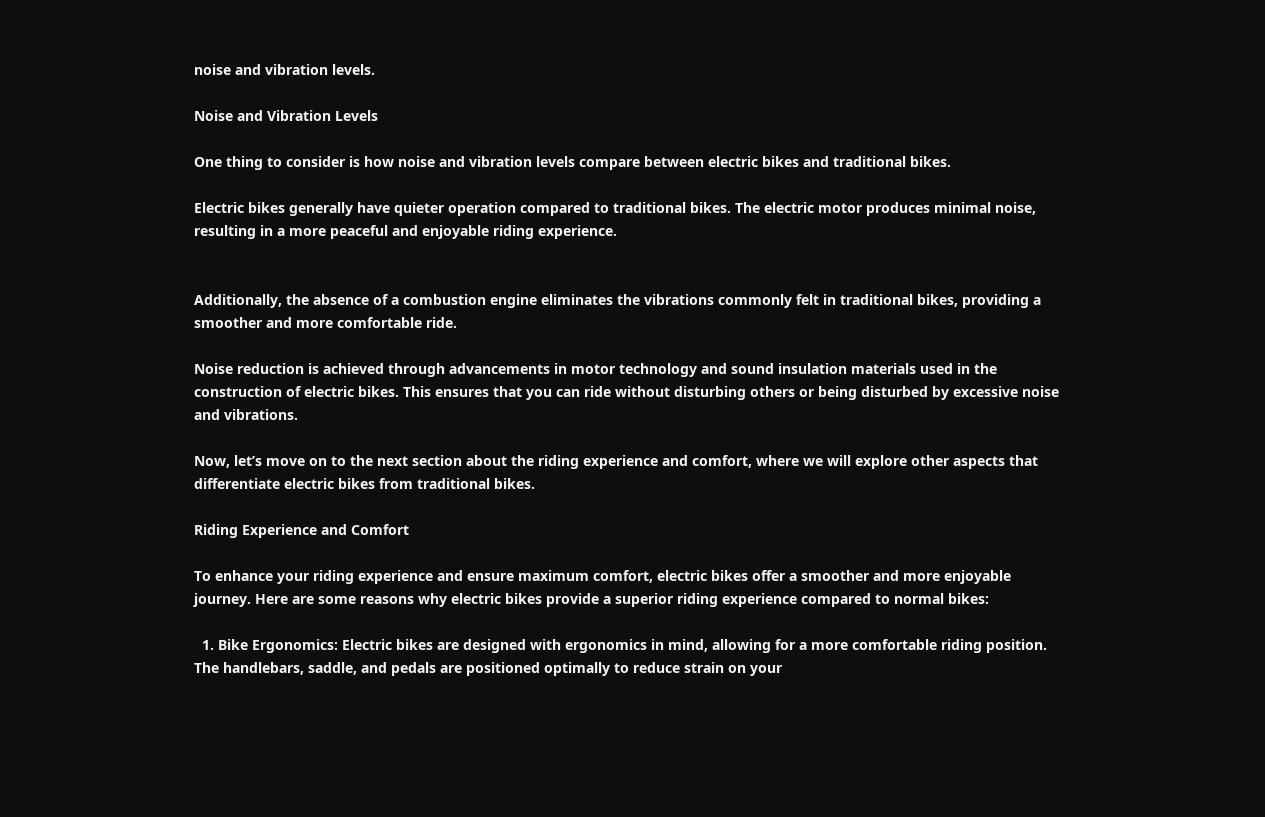noise and vibration levels.

Noise and Vibration Levels

One thing to consider is how noise and vibration levels compare between electric bikes and traditional bikes.

Electric bikes generally have quieter operation compared to traditional bikes. The electric motor produces minimal noise, resulting in a more peaceful and enjoyable riding experience.


Additionally, the absence of a combustion engine eliminates the vibrations commonly felt in traditional bikes, providing a smoother and more comfortable ride.

Noise reduction is achieved through advancements in motor technology and sound insulation materials used in the construction of electric bikes. This ensures that you can ride without disturbing others or being disturbed by excessive noise and vibrations.

Now, let’s move on to the next section about the riding experience and comfort, where we will explore other aspects that differentiate electric bikes from traditional bikes.

Riding Experience and Comfort

To enhance your riding experience and ensure maximum comfort, electric bikes offer a smoother and more enjoyable journey. Here are some reasons why electric bikes provide a superior riding experience compared to normal bikes:

  1. Bike Ergonomics: Electric bikes are designed with ergonomics in mind, allowing for a more comfortable riding position. The handlebars, saddle, and pedals are positioned optimally to reduce strain on your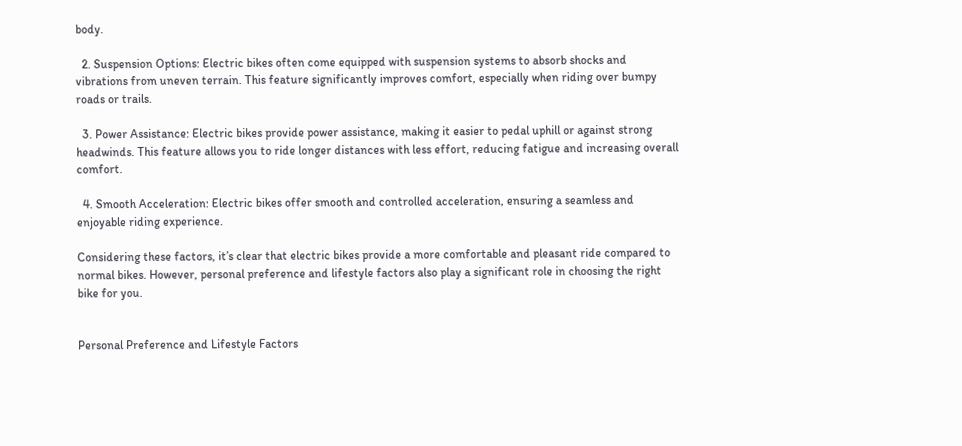body.

  2. Suspension Options: Electric bikes often come equipped with suspension systems to absorb shocks and vibrations from uneven terrain. This feature significantly improves comfort, especially when riding over bumpy roads or trails.

  3. Power Assistance: Electric bikes provide power assistance, making it easier to pedal uphill or against strong headwinds. This feature allows you to ride longer distances with less effort, reducing fatigue and increasing overall comfort.

  4. Smooth Acceleration: Electric bikes offer smooth and controlled acceleration, ensuring a seamless and enjoyable riding experience.

Considering these factors, it’s clear that electric bikes provide a more comfortable and pleasant ride compared to normal bikes. However, personal preference and lifestyle factors also play a significant role in choosing the right bike for you.


Personal Preference and Lifestyle Factors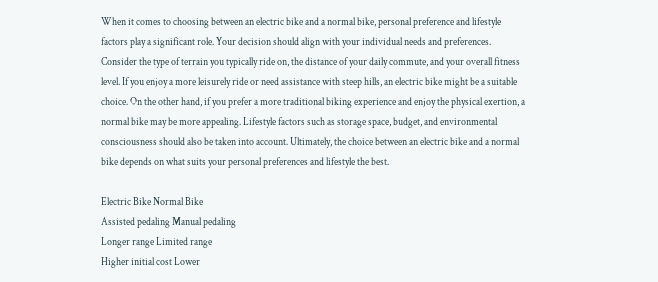When it comes to choosing between an electric bike and a normal bike, personal preference and lifestyle factors play a significant role. Your decision should align with your individual needs and preferences. Consider the type of terrain you typically ride on, the distance of your daily commute, and your overall fitness level. If you enjoy a more leisurely ride or need assistance with steep hills, an electric bike might be a suitable choice. On the other hand, if you prefer a more traditional biking experience and enjoy the physical exertion, a normal bike may be more appealing. Lifestyle factors such as storage space, budget, and environmental consciousness should also be taken into account. Ultimately, the choice between an electric bike and a normal bike depends on what suits your personal preferences and lifestyle the best.

Electric Bike Normal Bike
Assisted pedaling Manual pedaling
Longer range Limited range
Higher initial cost Lower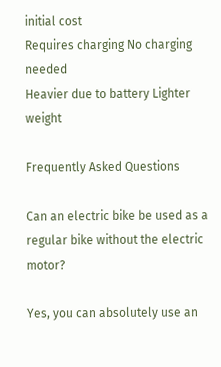initial cost
Requires charging No charging needed
Heavier due to battery Lighter weight

Frequently Asked Questions

Can an electric bike be used as a regular bike without the electric motor?

Yes, you can absolutely use an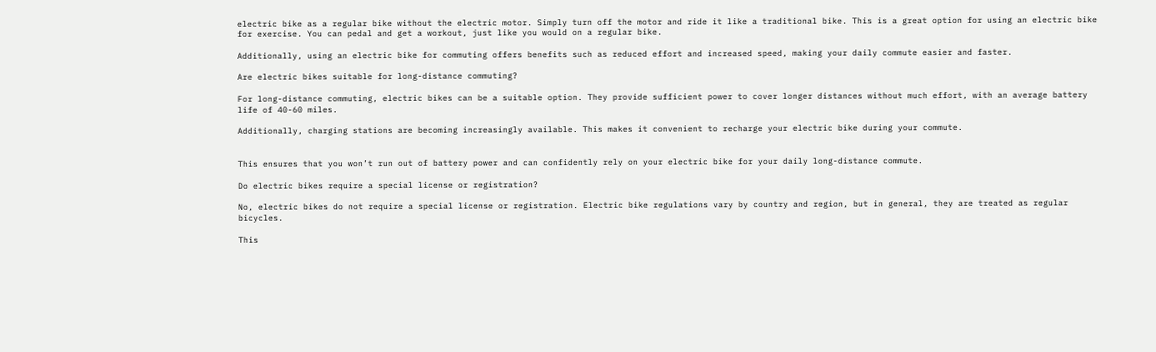electric bike as a regular bike without the electric motor. Simply turn off the motor and ride it like a traditional bike. This is a great option for using an electric bike for exercise. You can pedal and get a workout, just like you would on a regular bike.

Additionally, using an electric bike for commuting offers benefits such as reduced effort and increased speed, making your daily commute easier and faster.

Are electric bikes suitable for long-distance commuting?

For long-distance commuting, electric bikes can be a suitable option. They provide sufficient power to cover longer distances without much effort, with an average battery life of 40-60 miles.

Additionally, charging stations are becoming increasingly available. This makes it convenient to recharge your electric bike during your commute.


This ensures that you won’t run out of battery power and can confidently rely on your electric bike for your daily long-distance commute.

Do electric bikes require a special license or registration?

No, electric bikes do not require a special license or registration. Electric bike regulations vary by country and region, but in general, they are treated as regular bicycles.

This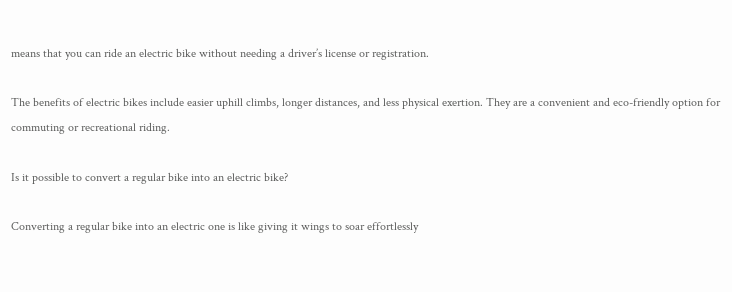means that you can ride an electric bike without needing a driver’s license or registration.

The benefits of electric bikes include easier uphill climbs, longer distances, and less physical exertion. They are a convenient and eco-friendly option for commuting or recreational riding.

Is it possible to convert a regular bike into an electric bike?

Converting a regular bike into an electric one is like giving it wings to soar effortlessly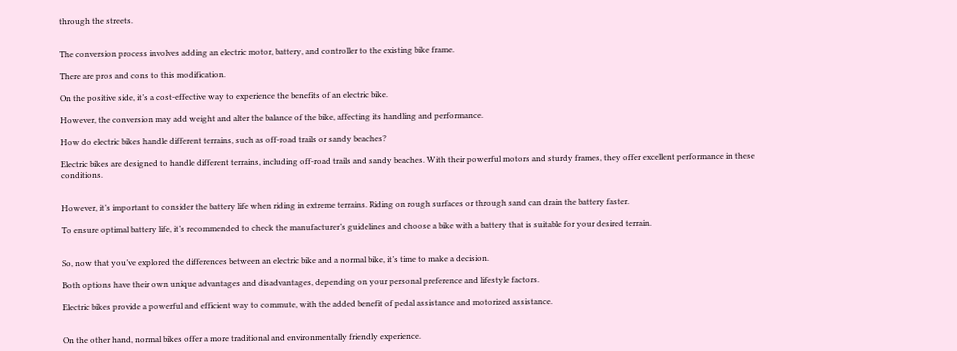through the streets.


The conversion process involves adding an electric motor, battery, and controller to the existing bike frame.

There are pros and cons to this modification.

On the positive side, it’s a cost-effective way to experience the benefits of an electric bike.

However, the conversion may add weight and alter the balance of the bike, affecting its handling and performance.

How do electric bikes handle different terrains, such as off-road trails or sandy beaches?

Electric bikes are designed to handle different terrains, including off-road trails and sandy beaches. With their powerful motors and sturdy frames, they offer excellent performance in these conditions.


However, it’s important to consider the battery life when riding in extreme terrains. Riding on rough surfaces or through sand can drain the battery faster.

To ensure optimal battery life, it’s recommended to check the manufacturer’s guidelines and choose a bike with a battery that is suitable for your desired terrain.


So, now that you’ve explored the differences between an electric bike and a normal bike, it’s time to make a decision.

Both options have their own unique advantages and disadvantages, depending on your personal preference and lifestyle factors.

Electric bikes provide a powerful and efficient way to commute, with the added benefit of pedal assistance and motorized assistance.


On the other hand, normal bikes offer a more traditional and environmentally friendly experience.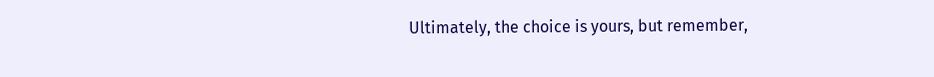Ultimately, the choice is yours, but remember,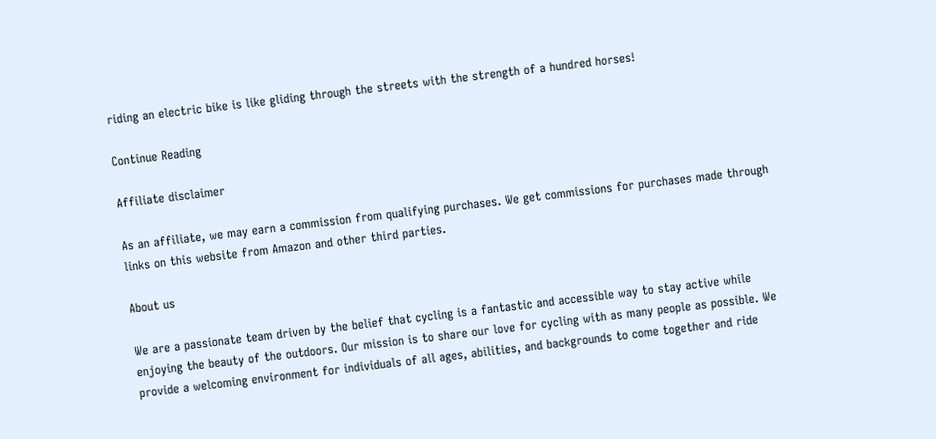riding an electric bike is like gliding through the streets with the strength of a hundred horses!

Continue Reading

Affiliate disclaimer

As an affiliate, we may earn a commission from qualifying purchases. We get commissions for purchases made through links on this website from Amazon and other third parties.

About us

We are a passionate team driven by the belief that cycling is a fantastic and accessible way to stay active while enjoying the beauty of the outdoors. Our mission is to share our love for cycling with as many people as possible. We provide a welcoming environment for individuals of all ages, abilities, and backgrounds to come together and ride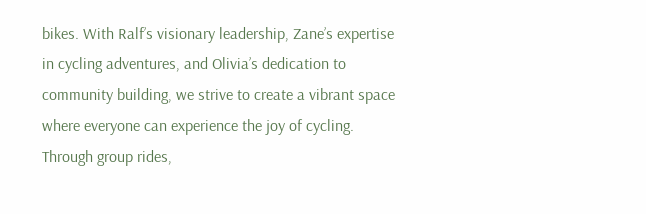bikes. With Ralf’s visionary leadership, Zane’s expertise in cycling adventures, and Olivia’s dedication to community building, we strive to create a vibrant space where everyone can experience the joy of cycling. Through group rides,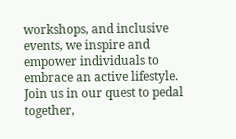workshops, and inclusive events, we inspire and empower individuals to embrace an active lifestyle. Join us in our quest to pedal together,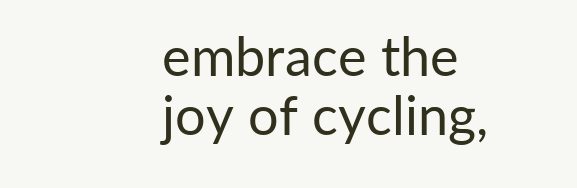embrace the joy of cycling,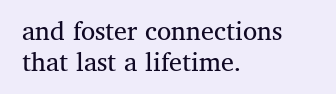and foster connections that last a lifetime.